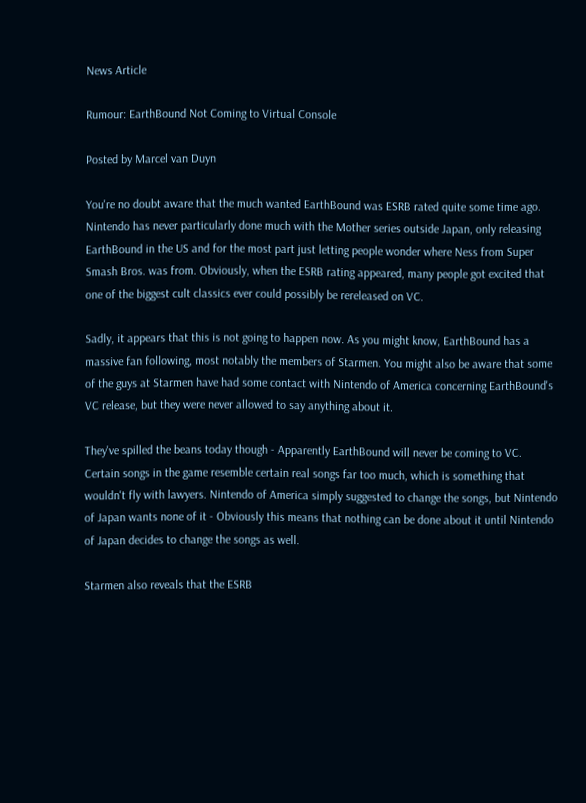News Article

Rumour: EarthBound Not Coming to Virtual Console

Posted by Marcel van Duyn

You're no doubt aware that the much wanted EarthBound was ESRB rated quite some time ago. Nintendo has never particularly done much with the Mother series outside Japan, only releasing EarthBound in the US and for the most part just letting people wonder where Ness from Super Smash Bros. was from. Obviously, when the ESRB rating appeared, many people got excited that one of the biggest cult classics ever could possibly be rereleased on VC.

Sadly, it appears that this is not going to happen now. As you might know, EarthBound has a massive fan following, most notably the members of Starmen. You might also be aware that some of the guys at Starmen have had some contact with Nintendo of America concerning EarthBound's VC release, but they were never allowed to say anything about it.

They've spilled the beans today though - Apparently EarthBound will never be coming to VC. Certain songs in the game resemble certain real songs far too much, which is something that wouldn't fly with lawyers. Nintendo of America simply suggested to change the songs, but Nintendo of Japan wants none of it - Obviously this means that nothing can be done about it until Nintendo of Japan decides to change the songs as well.

Starmen also reveals that the ESRB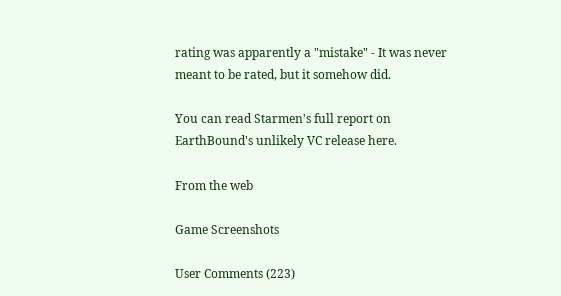rating was apparently a "mistake" - It was never meant to be rated, but it somehow did.

You can read Starmen's full report on EarthBound's unlikely VC release here.

From the web

Game Screenshots

User Comments (223)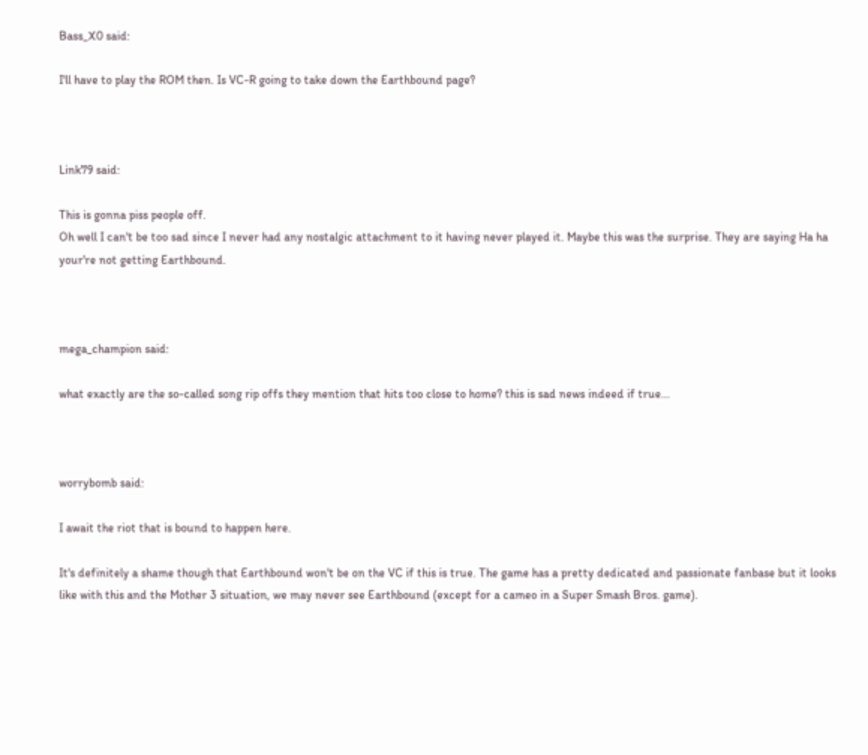Bass_X0 said:

I'll have to play the ROM then. Is VC-R going to take down the Earthbound page?



Link79 said:

This is gonna piss people off.
Oh well I can't be too sad since I never had any nostalgic attachment to it having never played it. Maybe this was the surprise. They are saying Ha ha your're not getting Earthbound.



mega_champion said:

what exactly are the so-called song rip offs they mention that hits too close to home? this is sad news indeed if true...



worrybomb said:

I await the riot that is bound to happen here.

It's definitely a shame though that Earthbound won't be on the VC if this is true. The game has a pretty dedicated and passionate fanbase but it looks like with this and the Mother 3 situation, we may never see Earthbound (except for a cameo in a Super Smash Bros. game).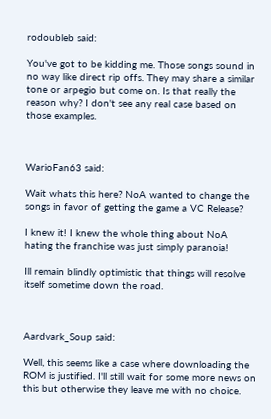rodoubleb said:

You've got to be kidding me. Those songs sound in no way like direct rip offs. They may share a similar tone or arpegio but come on. Is that really the reason why? I don't see any real case based on those examples.



WarioFan63 said:

Wait whats this here? NoA wanted to change the songs in favor of getting the game a VC Release?

I knew it! I knew the whole thing about NoA hating the franchise was just simply paranoia!

Ill remain blindly optimistic that things will resolve itself sometime down the road.



Aardvark_Soup said:

Well, this seems like a case where downloading the ROM is justified. I'll still wait for some more news on this but otherwise they leave me with no choice.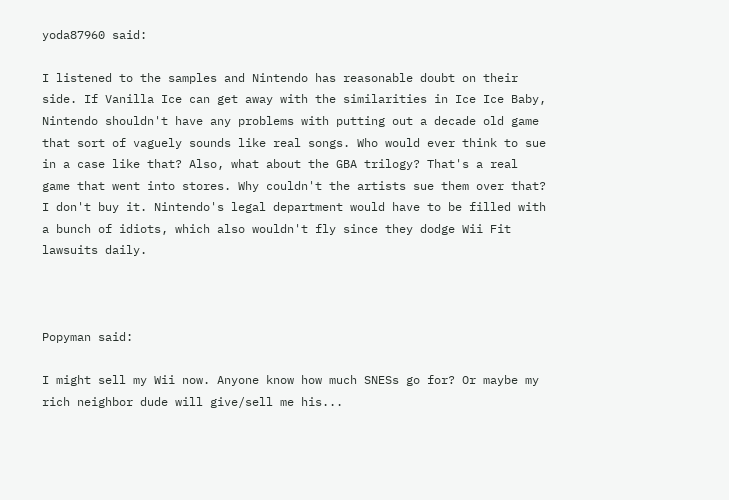yoda87960 said:

I listened to the samples and Nintendo has reasonable doubt on their side. If Vanilla Ice can get away with the similarities in Ice Ice Baby, Nintendo shouldn't have any problems with putting out a decade old game that sort of vaguely sounds like real songs. Who would ever think to sue in a case like that? Also, what about the GBA trilogy? That's a real game that went into stores. Why couldn't the artists sue them over that? I don't buy it. Nintendo's legal department would have to be filled with a bunch of idiots, which also wouldn't fly since they dodge Wii Fit lawsuits daily.



Popyman said:

I might sell my Wii now. Anyone know how much SNESs go for? Or maybe my rich neighbor dude will give/sell me his...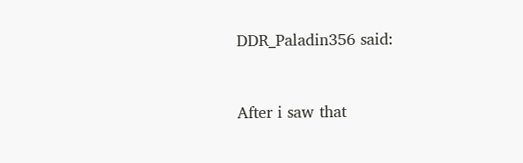DDR_Paladin356 said:


After i saw that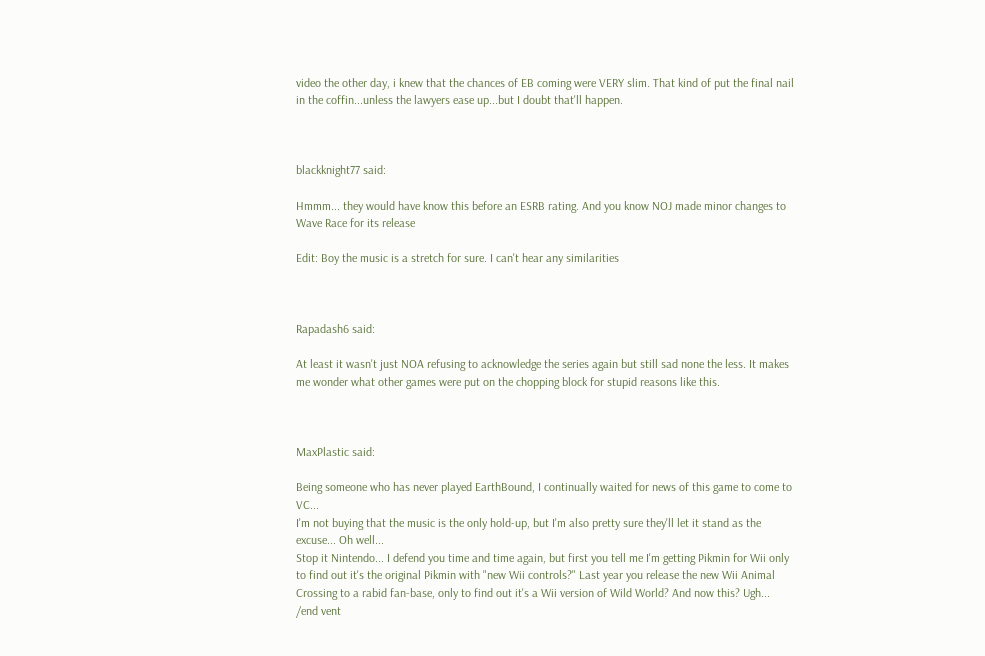video the other day, i knew that the chances of EB coming were VERY slim. That kind of put the final nail in the coffin...unless the lawyers ease up...but I doubt that'll happen.



blackknight77 said:

Hmmm... they would have know this before an ESRB rating. And you know NOJ made minor changes to Wave Race for its release

Edit: Boy the music is a stretch for sure. I can't hear any similarities



Rapadash6 said:

At least it wasn't just NOA refusing to acknowledge the series again but still sad none the less. It makes me wonder what other games were put on the chopping block for stupid reasons like this.



MaxPlastic said:

Being someone who has never played EarthBound, I continually waited for news of this game to come to VC...
I'm not buying that the music is the only hold-up, but I'm also pretty sure they'll let it stand as the excuse... Oh well...
Stop it Nintendo... I defend you time and time again, but first you tell me I'm getting Pikmin for Wii only to find out it's the original Pikmin with "new Wii controls?" Last year you release the new Wii Animal Crossing to a rabid fan-base, only to find out it's a Wii version of Wild World? And now this? Ugh...
/end vent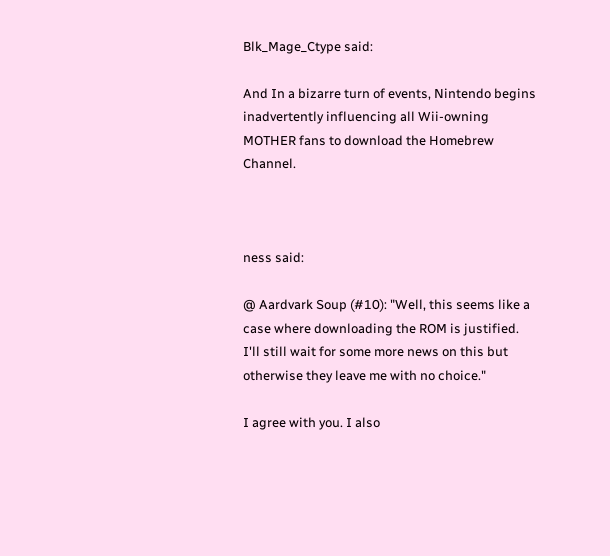Blk_Mage_Ctype said:

And In a bizarre turn of events, Nintendo begins inadvertently influencing all Wii-owning MOTHER fans to download the Homebrew Channel.



ness said:

@ Aardvark Soup (#10): "Well, this seems like a case where downloading the ROM is justified. I'll still wait for some more news on this but otherwise they leave me with no choice."

I agree with you. I also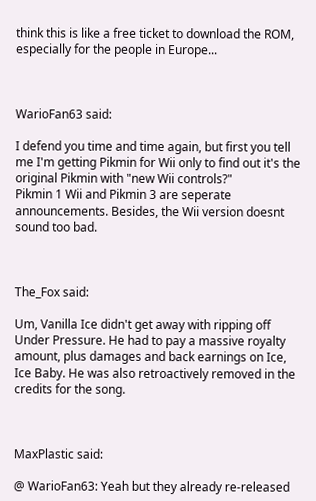think this is like a free ticket to download the ROM, especially for the people in Europe...



WarioFan63 said:

I defend you time and time again, but first you tell me I'm getting Pikmin for Wii only to find out it's the original Pikmin with "new Wii controls?"
Pikmin 1 Wii and Pikmin 3 are seperate announcements. Besides, the Wii version doesnt sound too bad.



The_Fox said:

Um, Vanilla Ice didn't get away with ripping off Under Pressure. He had to pay a massive royalty amount, plus damages and back earnings on Ice, Ice Baby. He was also retroactively removed in the credits for the song.



MaxPlastic said:

@ WarioFan63: Yeah but they already re-released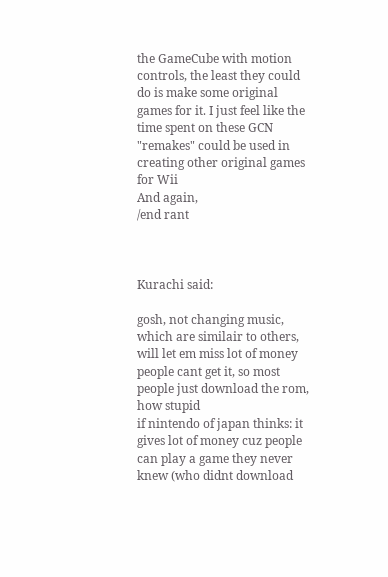the GameCube with motion controls, the least they could do is make some original games for it. I just feel like the time spent on these GCN "remakes" could be used in creating other original games for Wii
And again,
/end rant



Kurachi said:

gosh, not changing music, which are similair to others, will let em miss lot of money
people cant get it, so most people just download the rom, how stupid
if nintendo of japan thinks: it gives lot of money cuz people can play a game they never knew (who didnt download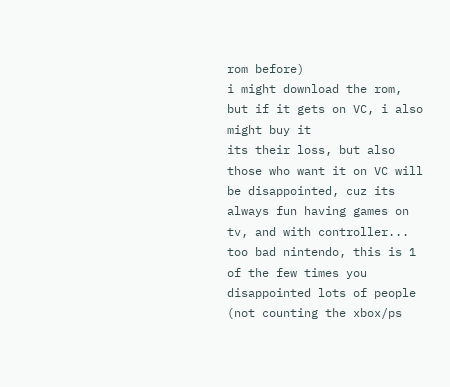rom before)
i might download the rom, but if it gets on VC, i also might buy it
its their loss, but also those who want it on VC will be disappointed, cuz its always fun having games on tv, and with controller... too bad nintendo, this is 1 of the few times you disappointed lots of people (not counting the xbox/ps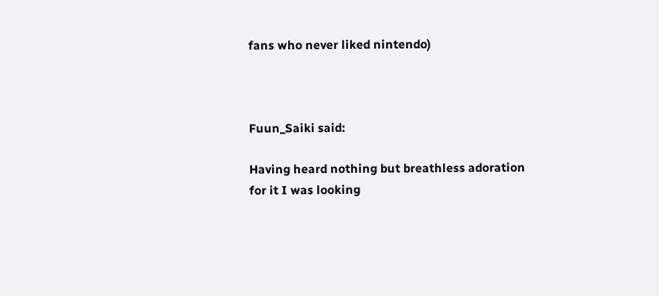fans who never liked nintendo)



Fuun_Saiki said:

Having heard nothing but breathless adoration for it I was looking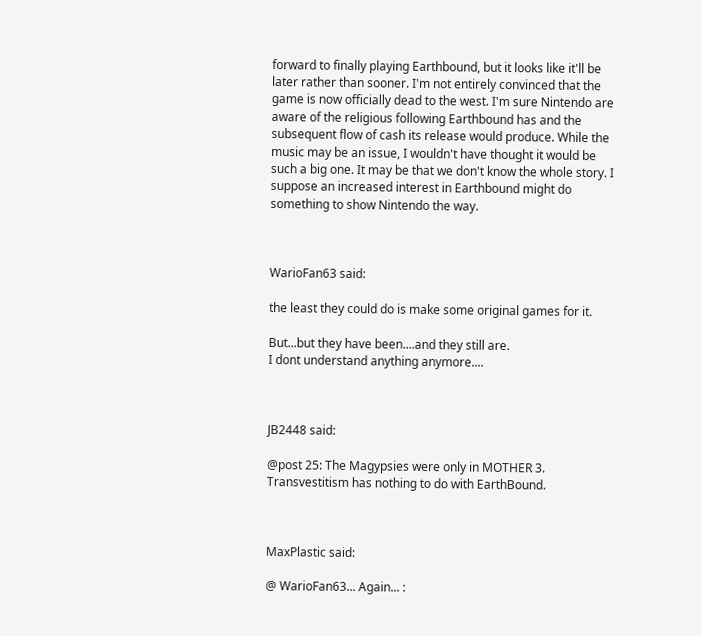forward to finally playing Earthbound, but it looks like it'll be later rather than sooner. I'm not entirely convinced that the game is now officially dead to the west. I'm sure Nintendo are aware of the religious following Earthbound has and the subsequent flow of cash its release would produce. While the music may be an issue, I wouldn't have thought it would be such a big one. It may be that we don't know the whole story. I suppose an increased interest in Earthbound might do something to show Nintendo the way.



WarioFan63 said:

the least they could do is make some original games for it.

But...but they have been....and they still are.
I dont understand anything anymore....



JB2448 said:

@post 25: The Magypsies were only in MOTHER 3. Transvestitism has nothing to do with EarthBound.



MaxPlastic said:

@ WarioFan63... Again... :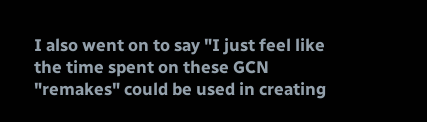I also went on to say "I just feel like the time spent on these GCN "remakes" could be used in creating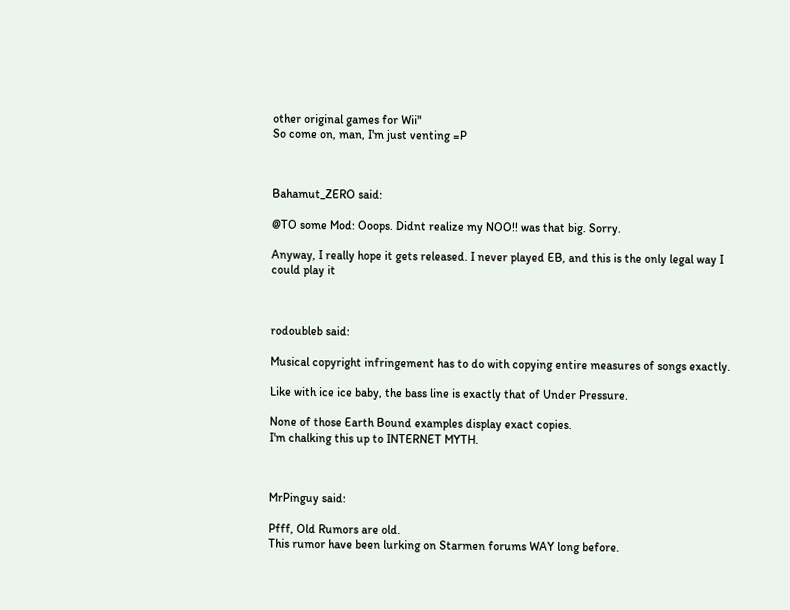other original games for Wii"
So come on, man, I'm just venting =P



Bahamut_ZERO said:

@TO some Mod: Ooops. Didnt realize my NOO!! was that big. Sorry.

Anyway, I really hope it gets released. I never played EB, and this is the only legal way I could play it



rodoubleb said:

Musical copyright infringement has to do with copying entire measures of songs exactly.

Like with ice ice baby, the bass line is exactly that of Under Pressure.

None of those Earth Bound examples display exact copies.
I'm chalking this up to INTERNET MYTH.



MrPinguy said:

Pfff, Old Rumors are old.
This rumor have been lurking on Starmen forums WAY long before.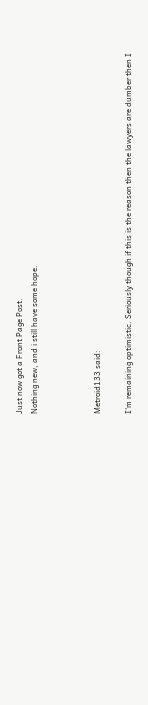Just now got a Front Page Post.
Nothing new, and i still have some hope.



Metroid133 said:

I'm remaining optimistic. Seriously though if this is the reason then the lawyers are dumber then I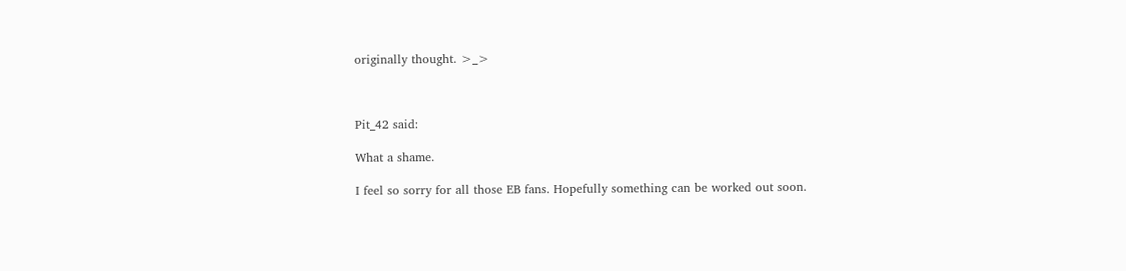originally thought. >_>



Pit_42 said:

What a shame.

I feel so sorry for all those EB fans. Hopefully something can be worked out soon.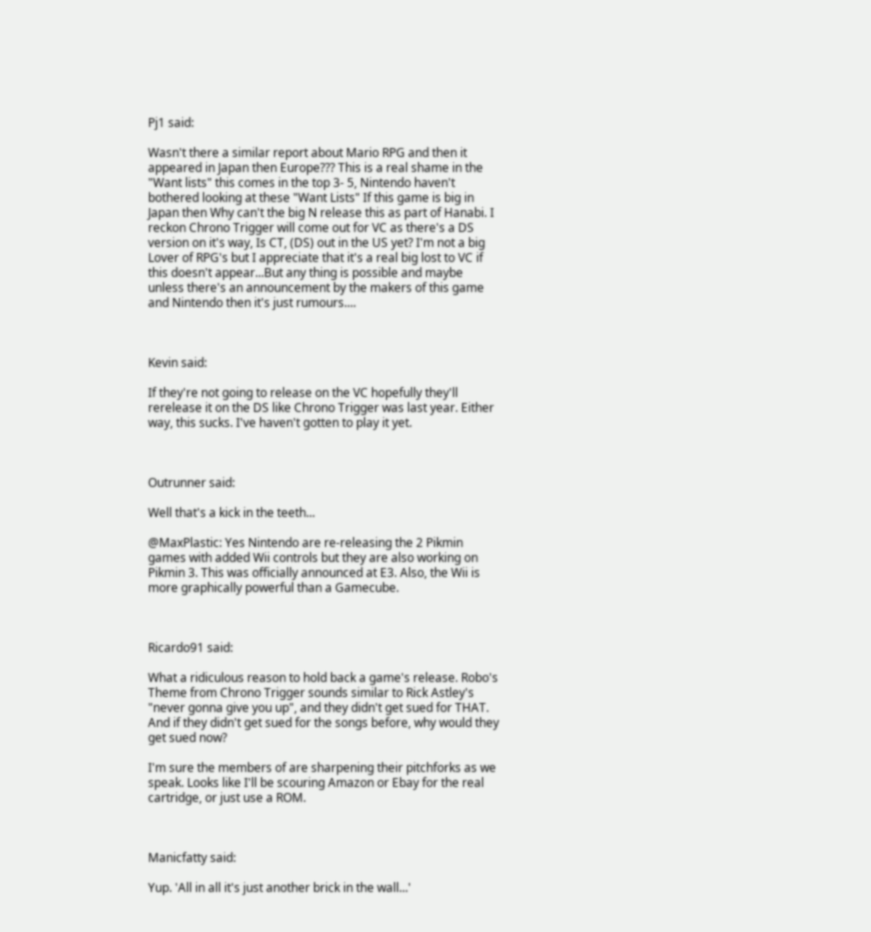Pj1 said:

Wasn't there a similar report about Mario RPG and then it appeared in Japan then Europe??? This is a real shame in the "Want lists" this comes in the top 3- 5, Nintendo haven't bothered looking at these "Want Lists" If this game is big in Japan then Why can't the big N release this as part of Hanabi. I reckon Chrono Trigger will come out for VC as there's a DS version on it's way, Is CT, (DS) out in the US yet? I'm not a big Lover of RPG's but I appreciate that it's a real big lost to VC if this doesn't appear...But any thing is possible and maybe unless there's an announcement by the makers of this game and Nintendo then it's just rumours....



Kevin said:

If they're not going to release on the VC hopefully they'll rerelease it on the DS like Chrono Trigger was last year. Either way, this sucks. I've haven't gotten to play it yet.



Outrunner said:

Well that's a kick in the teeth...

@MaxPlastic: Yes Nintendo are re-releasing the 2 Pikmin games with added Wii controls but they are also working on Pikmin 3. This was officially announced at E3. Also, the Wii is more graphically powerful than a Gamecube.



Ricardo91 said:

What a ridiculous reason to hold back a game's release. Robo's Theme from Chrono Trigger sounds similar to Rick Astley's "never gonna give you up", and they didn't get sued for THAT. And if they didn't get sued for the songs before, why would they get sued now?

I'm sure the members of are sharpening their pitchforks as we speak. Looks like I'll be scouring Amazon or Ebay for the real cartridge, or just use a ROM.



Manicfatty said:

Yup. 'All in all it's just another brick in the wall...'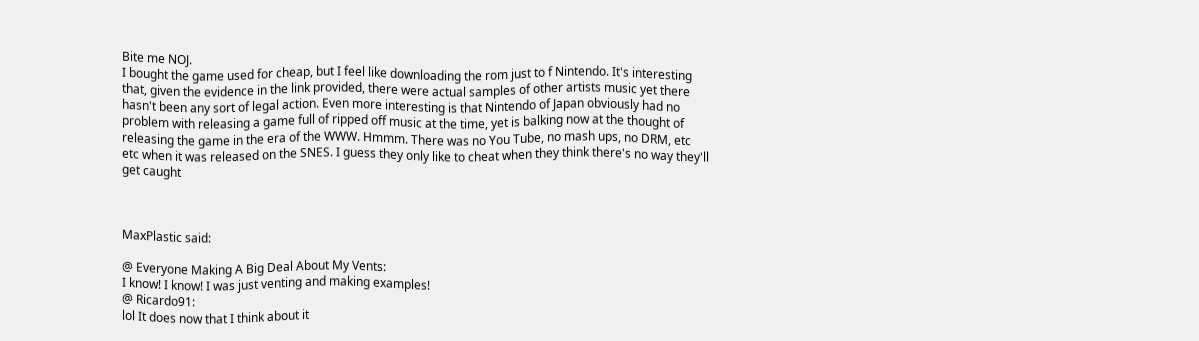Bite me NOJ.
I bought the game used for cheap, but I feel like downloading the rom just to f Nintendo. It's interesting that, given the evidence in the link provided, there were actual samples of other artists music yet there hasn't been any sort of legal action. Even more interesting is that Nintendo of Japan obviously had no problem with releasing a game full of ripped off music at the time, yet is balking now at the thought of releasing the game in the era of the WWW. Hmmm. There was no You Tube, no mash ups, no DRM, etc etc when it was released on the SNES. I guess they only like to cheat when they think there's no way they'll get caught



MaxPlastic said:

@ Everyone Making A Big Deal About My Vents:
I know! I know! I was just venting and making examples!
@ Ricardo91:
lol It does now that I think about it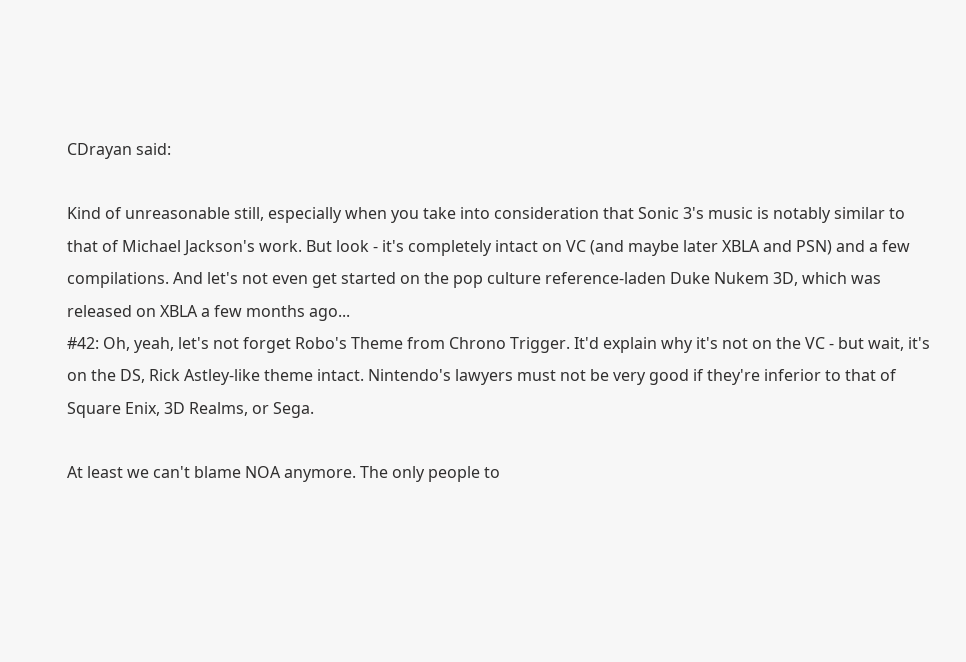CDrayan said:

Kind of unreasonable still, especially when you take into consideration that Sonic 3's music is notably similar to that of Michael Jackson's work. But look - it's completely intact on VC (and maybe later XBLA and PSN) and a few compilations. And let's not even get started on the pop culture reference-laden Duke Nukem 3D, which was released on XBLA a few months ago...
#42: Oh, yeah, let's not forget Robo's Theme from Chrono Trigger. It'd explain why it's not on the VC - but wait, it's on the DS, Rick Astley-like theme intact. Nintendo's lawyers must not be very good if they're inferior to that of Square Enix, 3D Realms, or Sega.

At least we can't blame NOA anymore. The only people to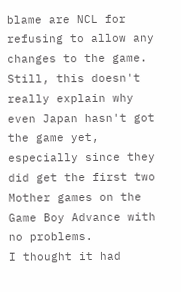blame are NCL for refusing to allow any changes to the game. Still, this doesn't really explain why even Japan hasn't got the game yet, especially since they did get the first two Mother games on the Game Boy Advance with no problems.
I thought it had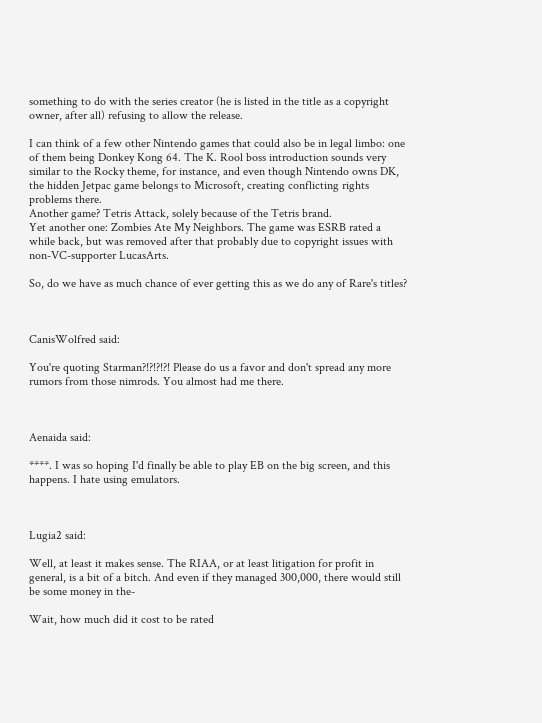something to do with the series creator (he is listed in the title as a copyright owner, after all) refusing to allow the release.

I can think of a few other Nintendo games that could also be in legal limbo: one of them being Donkey Kong 64. The K. Rool boss introduction sounds very similar to the Rocky theme, for instance, and even though Nintendo owns DK, the hidden Jetpac game belongs to Microsoft, creating conflicting rights problems there.
Another game? Tetris Attack, solely because of the Tetris brand.
Yet another one: Zombies Ate My Neighbors. The game was ESRB rated a while back, but was removed after that probably due to copyright issues with non-VC-supporter LucasArts.

So, do we have as much chance of ever getting this as we do any of Rare's titles?



CanisWolfred said:

You're quoting Starman?!?!?!?! Please do us a favor and don't spread any more rumors from those nimrods. You almost had me there.



Aenaida said:

****. I was so hoping I'd finally be able to play EB on the big screen, and this happens. I hate using emulators.



Lugia2 said:

Well, at least it makes sense. The RIAA, or at least litigation for profit in general, is a bit of a bitch. And even if they managed 300,000, there would still be some money in the-

Wait, how much did it cost to be rated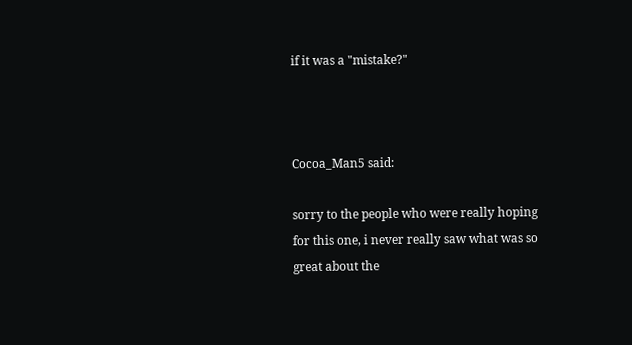if it was a "mistake?"



Cocoa_Man5 said:

sorry to the people who were really hoping for this one, i never really saw what was so great about the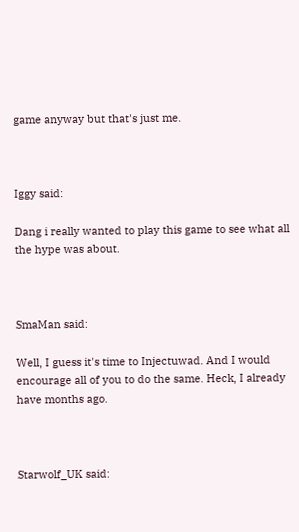game anyway but that's just me.



Iggy said:

Dang i really wanted to play this game to see what all the hype was about.



SmaMan said:

Well, I guess it's time to Injectuwad. And I would encourage all of you to do the same. Heck, I already have months ago.



Starwolf_UK said: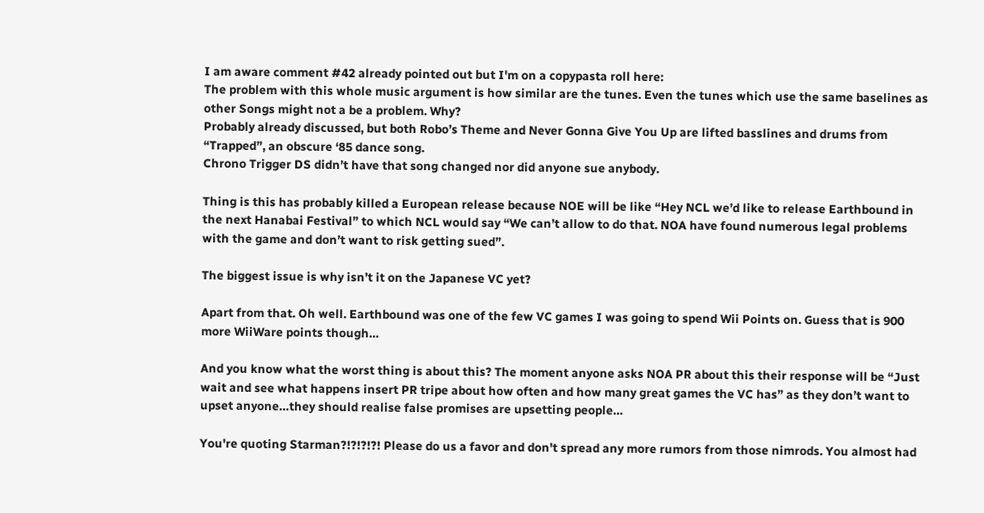I am aware comment #42 already pointed out but I'm on a copypasta roll here:
The problem with this whole music argument is how similar are the tunes. Even the tunes which use the same baselines as other Songs might not a be a problem. Why?
Probably already discussed, but both Robo’s Theme and Never Gonna Give You Up are lifted basslines and drums from “Trapped”, an obscure ‘85 dance song.
Chrono Trigger DS didn’t have that song changed nor did anyone sue anybody.

Thing is this has probably killed a European release because NOE will be like “Hey NCL we’d like to release Earthbound in the next Hanabai Festival” to which NCL would say “We can’t allow to do that. NOA have found numerous legal problems with the game and don’t want to risk getting sued”.

The biggest issue is why isn’t it on the Japanese VC yet?

Apart from that. Oh well. Earthbound was one of the few VC games I was going to spend Wii Points on. Guess that is 900 more WiiWare points though…

And you know what the worst thing is about this? The moment anyone asks NOA PR about this their response will be “Just wait and see what happens insert PR tripe about how often and how many great games the VC has” as they don’t want to upset anyone…they should realise false promises are upsetting people…

You're quoting Starman?!?!?!?! Please do us a favor and don't spread any more rumors from those nimrods. You almost had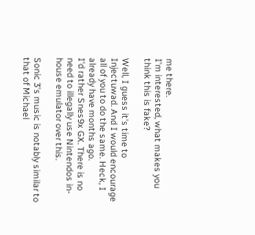me there.
I'm interested, what makes you think this is fake?

Well, I guess it's time to Injectuwad. And I would encourage all of you to do the same. Heck, I already have months ago.
I'd rather Snes9x GX. There is no need to illegally use Nintendos in-house emulator over this.

Sonic 3's music is notably similar to that of Michael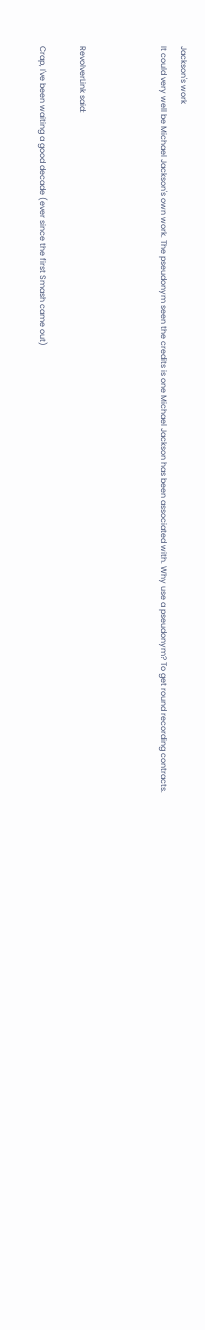Jackson's work
It could very well be Michael Jackson's own work. The pseudonym seen the credits is one Michael Jackson has been associated with. Why use a pseudonym? To get round recording contracts.



RevolverLink said:

Crap, I've been waiting a good decade (ever since the first Smash came out)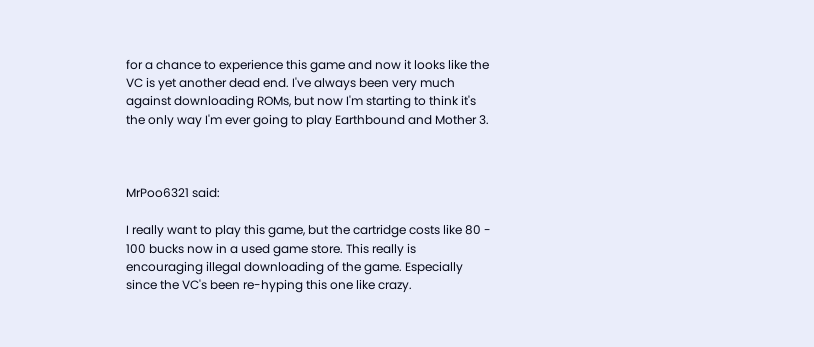for a chance to experience this game and now it looks like the VC is yet another dead end. I've always been very much against downloading ROMs, but now I'm starting to think it's the only way I'm ever going to play Earthbound and Mother 3.



MrPoo6321 said:

I really want to play this game, but the cartridge costs like 80 - 100 bucks now in a used game store. This really is encouraging illegal downloading of the game. Especially since the VC's been re-hyping this one like crazy.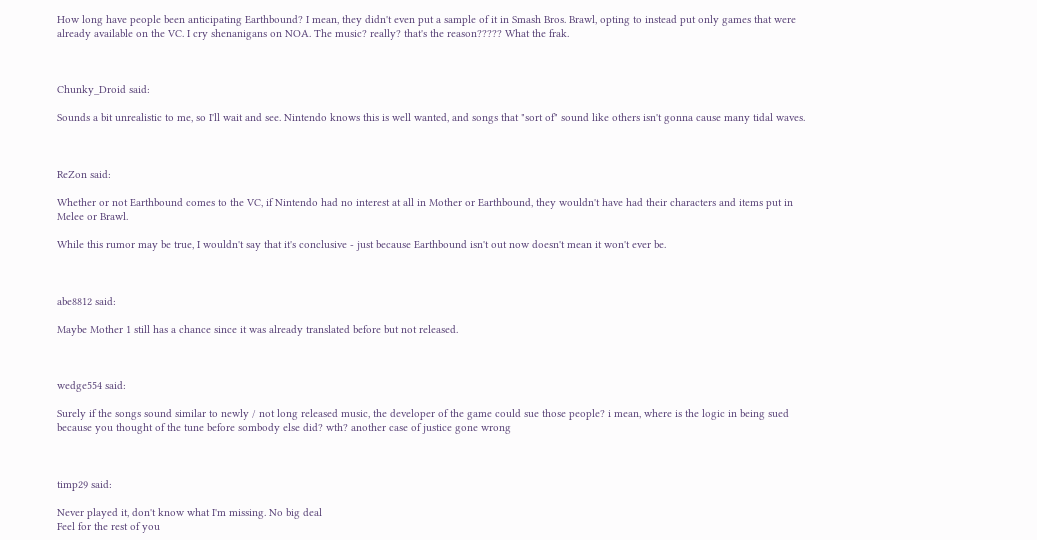How long have people been anticipating Earthbound? I mean, they didn't even put a sample of it in Smash Bros. Brawl, opting to instead put only games that were already available on the VC. I cry shenanigans on NOA. The music? really? that's the reason????? What the frak.



Chunky_Droid said:

Sounds a bit unrealistic to me, so I'll wait and see. Nintendo knows this is well wanted, and songs that "sort of" sound like others isn't gonna cause many tidal waves.



ReZon said:

Whether or not Earthbound comes to the VC, if Nintendo had no interest at all in Mother or Earthbound, they wouldn't have had their characters and items put in Melee or Brawl.

While this rumor may be true, I wouldn't say that it's conclusive - just because Earthbound isn't out now doesn't mean it won't ever be.



abe8812 said:

Maybe Mother 1 still has a chance since it was already translated before but not released.



wedge554 said:

Surely if the songs sound similar to newly / not long released music, the developer of the game could sue those people? i mean, where is the logic in being sued because you thought of the tune before sombody else did? wth? another case of justice gone wrong



timp29 said:

Never played it, don't know what I'm missing. No big deal
Feel for the rest of you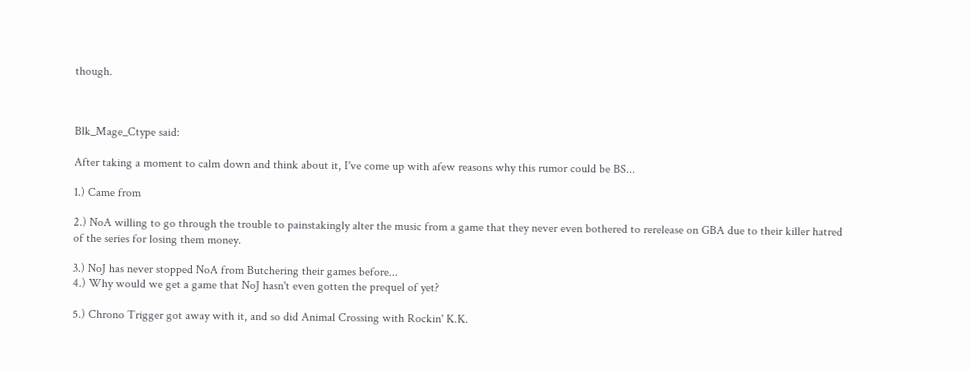though.



Blk_Mage_Ctype said:

After taking a moment to calm down and think about it, I've come up with afew reasons why this rumor could be BS...

1.) Came from

2.) NoA willing to go through the trouble to painstakingly alter the music from a game that they never even bothered to rerelease on GBA due to their killer hatred of the series for losing them money.

3.) NoJ has never stopped NoA from Butchering their games before...
4.) Why would we get a game that NoJ hasn't even gotten the prequel of yet?

5.) Chrono Trigger got away with it, and so did Animal Crossing with Rockin' K.K.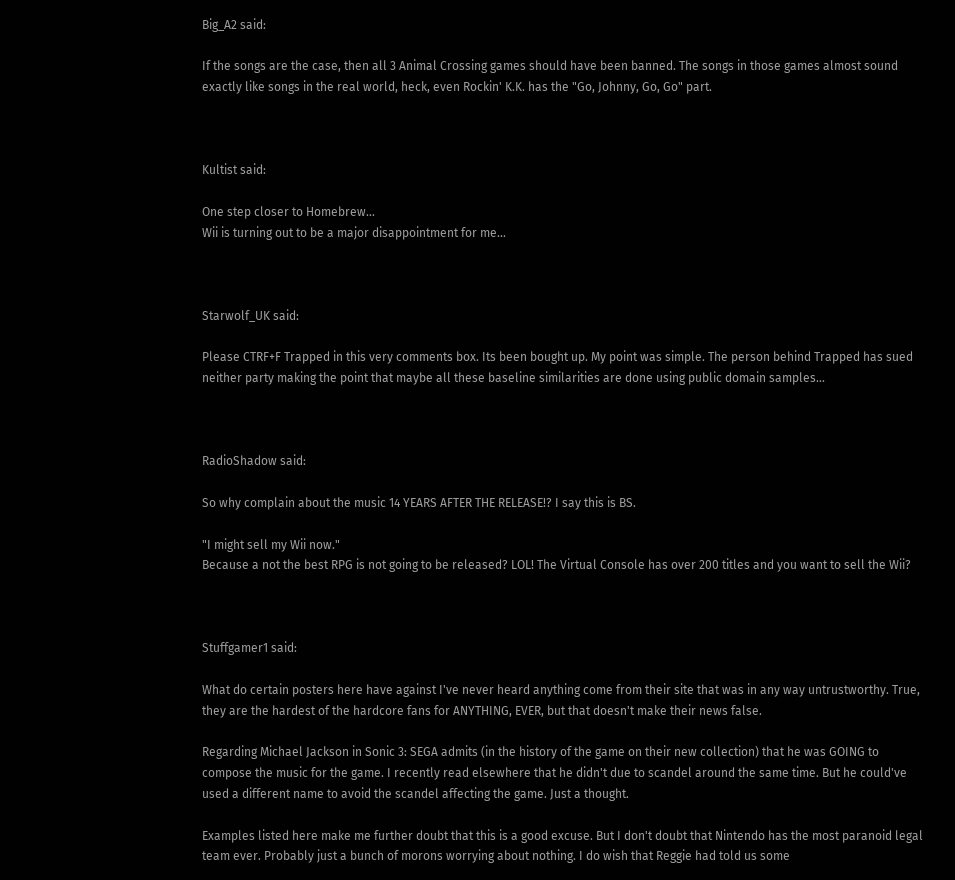Big_A2 said:

If the songs are the case, then all 3 Animal Crossing games should have been banned. The songs in those games almost sound exactly like songs in the real world, heck, even Rockin' K.K. has the "Go, Johnny, Go, Go" part.



Kultist said:

One step closer to Homebrew...
Wii is turning out to be a major disappointment for me...



Starwolf_UK said:

Please CTRF+F Trapped in this very comments box. Its been bought up. My point was simple. The person behind Trapped has sued neither party making the point that maybe all these baseline similarities are done using public domain samples...



RadioShadow said:

So why complain about the music 14 YEARS AFTER THE RELEASE!? I say this is BS.

"I might sell my Wii now."
Because a not the best RPG is not going to be released? LOL! The Virtual Console has over 200 titles and you want to sell the Wii?



Stuffgamer1 said:

What do certain posters here have against I've never heard anything come from their site that was in any way untrustworthy. True, they are the hardest of the hardcore fans for ANYTHING, EVER, but that doesn't make their news false.

Regarding Michael Jackson in Sonic 3: SEGA admits (in the history of the game on their new collection) that he was GOING to compose the music for the game. I recently read elsewhere that he didn't due to scandel around the same time. But he could've used a different name to avoid the scandel affecting the game. Just a thought.

Examples listed here make me further doubt that this is a good excuse. But I don't doubt that Nintendo has the most paranoid legal team ever. Probably just a bunch of morons worrying about nothing. I do wish that Reggie had told us some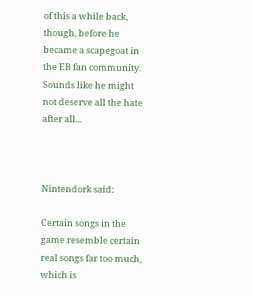of this a while back, though, before he became a scapegoat in the EB fan community. Sounds like he might not deserve all the hate after all...



Nintendork said:

Certain songs in the game resemble certain real songs far too much, which is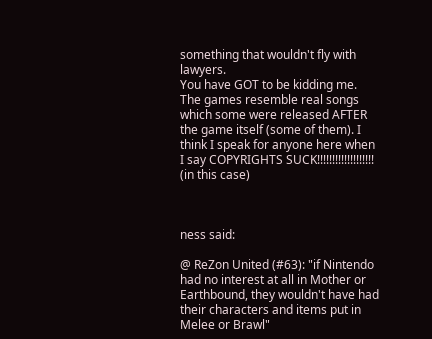something that wouldn't fly with lawyers.
You have GOT to be kidding me. The games resemble real songs which some were released AFTER the game itself (some of them). I think I speak for anyone here when I say COPYRIGHTS SUCK!!!!!!!!!!!!!!!!!!! (in this case)



ness said:

@ ReZon United (#63): "if Nintendo had no interest at all in Mother or Earthbound, they wouldn't have had their characters and items put in Melee or Brawl"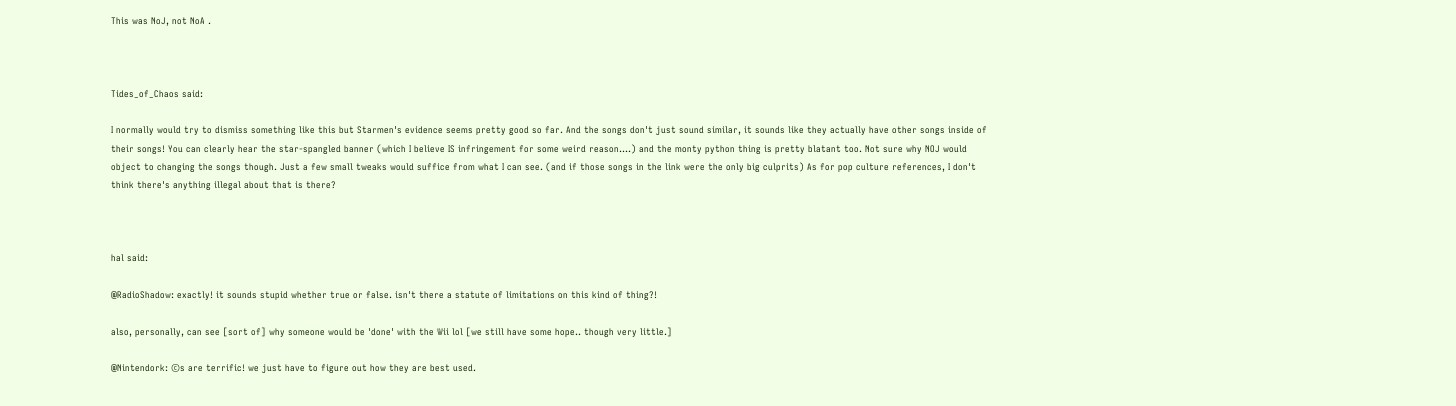This was NoJ, not NoA .



Tides_of_Chaos said:

I normally would try to dismiss something like this but Starmen's evidence seems pretty good so far. And the songs don't just sound similar, it sounds like they actually have other songs inside of their songs! You can clearly hear the star-spangled banner (which I believe IS infringement for some weird reason....) and the monty python thing is pretty blatant too. Not sure why NOJ would object to changing the songs though. Just a few small tweaks would suffice from what I can see. (and if those songs in the link were the only big culprits) As for pop culture references, I don't think there's anything illegal about that is there?



hal said:

@RadioShadow: exactly! it sounds stupid whether true or false. isn't there a statute of limitations on this kind of thing?!

also, personally, can see [sort of] why someone would be 'done' with the Wii lol [we still have some hope.. though very little.]

@Nintendork: ©s are terrific! we just have to figure out how they are best used.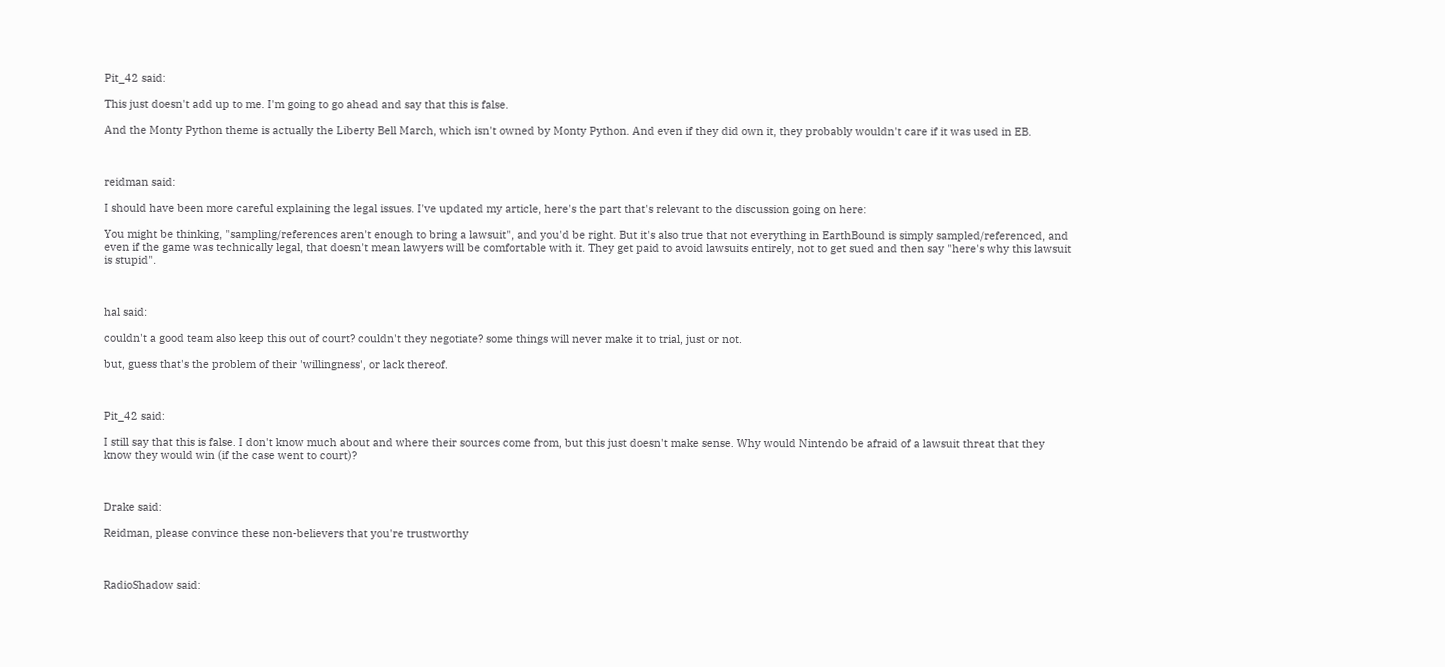Pit_42 said:

This just doesn't add up to me. I'm going to go ahead and say that this is false.

And the Monty Python theme is actually the Liberty Bell March, which isn't owned by Monty Python. And even if they did own it, they probably wouldn't care if it was used in EB.



reidman said:

I should have been more careful explaining the legal issues. I've updated my article, here's the part that's relevant to the discussion going on here:

You might be thinking, "sampling/references aren't enough to bring a lawsuit", and you'd be right. But it's also true that not everything in EarthBound is simply sampled/referenced, and even if the game was technically legal, that doesn't mean lawyers will be comfortable with it. They get paid to avoid lawsuits entirely, not to get sued and then say "here's why this lawsuit is stupid".



hal said:

couldn't a good team also keep this out of court? couldn't they negotiate? some things will never make it to trial, just or not.

but, guess that's the problem of their 'willingness', or lack thereof.



Pit_42 said:

I still say that this is false. I don't know much about and where their sources come from, but this just doesn't make sense. Why would Nintendo be afraid of a lawsuit threat that they know they would win (if the case went to court)?



Drake said:

Reidman, please convince these non-believers that you're trustworthy



RadioShadow said: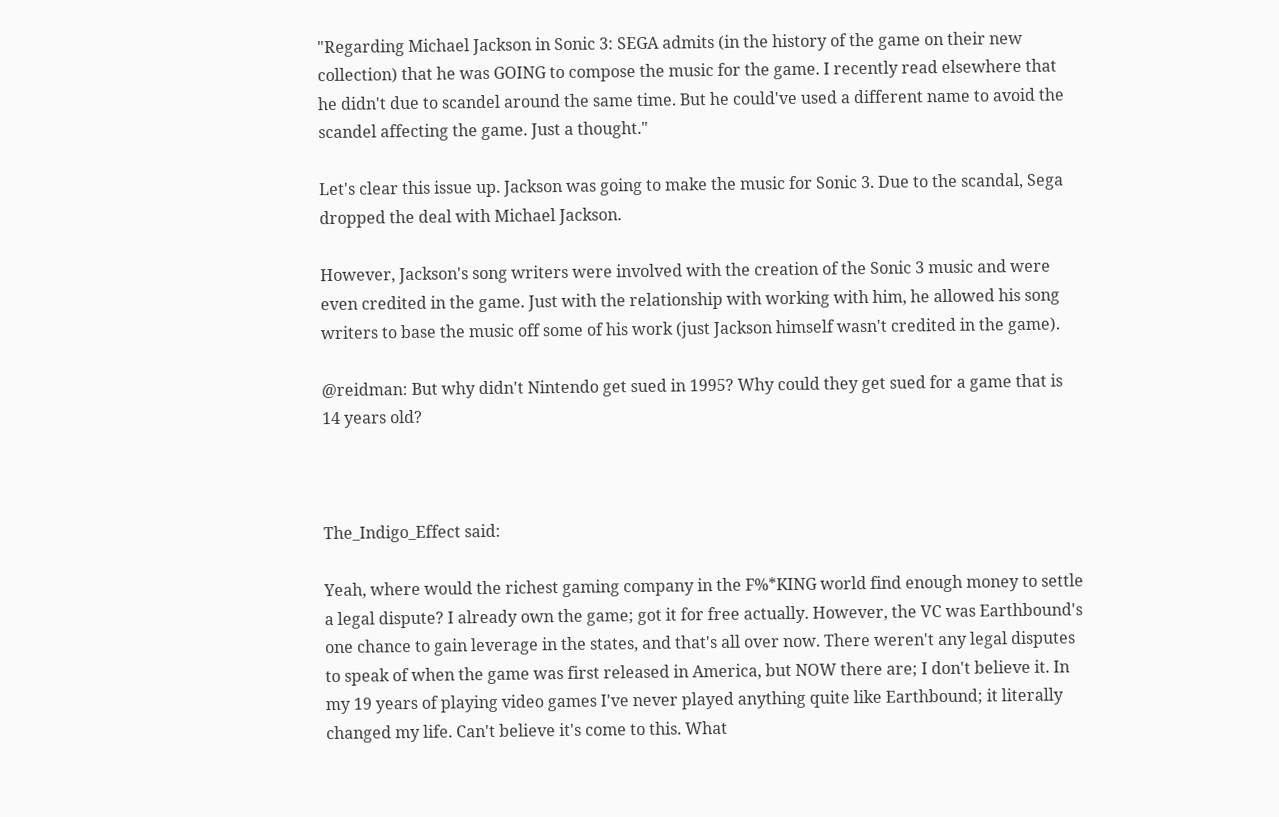"Regarding Michael Jackson in Sonic 3: SEGA admits (in the history of the game on their new collection) that he was GOING to compose the music for the game. I recently read elsewhere that he didn't due to scandel around the same time. But he could've used a different name to avoid the scandel affecting the game. Just a thought."

Let's clear this issue up. Jackson was going to make the music for Sonic 3. Due to the scandal, Sega dropped the deal with Michael Jackson.

However, Jackson's song writers were involved with the creation of the Sonic 3 music and were even credited in the game. Just with the relationship with working with him, he allowed his song writers to base the music off some of his work (just Jackson himself wasn't credited in the game).

@reidman: But why didn't Nintendo get sued in 1995? Why could they get sued for a game that is 14 years old?



The_Indigo_Effect said:

Yeah, where would the richest gaming company in the F%*KING world find enough money to settle a legal dispute? I already own the game; got it for free actually. However, the VC was Earthbound's one chance to gain leverage in the states, and that's all over now. There weren't any legal disputes to speak of when the game was first released in America, but NOW there are; I don't believe it. In my 19 years of playing video games I've never played anything quite like Earthbound; it literally changed my life. Can't believe it's come to this. What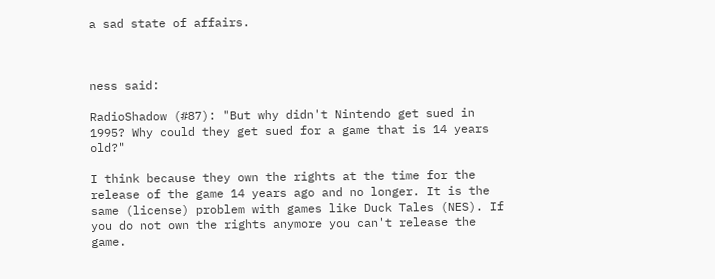a sad state of affairs.



ness said:

RadioShadow (#87): "But why didn't Nintendo get sued in 1995? Why could they get sued for a game that is 14 years old?"

I think because they own the rights at the time for the release of the game 14 years ago and no longer. It is the same (license) problem with games like Duck Tales (NES). If you do not own the rights anymore you can't release the game.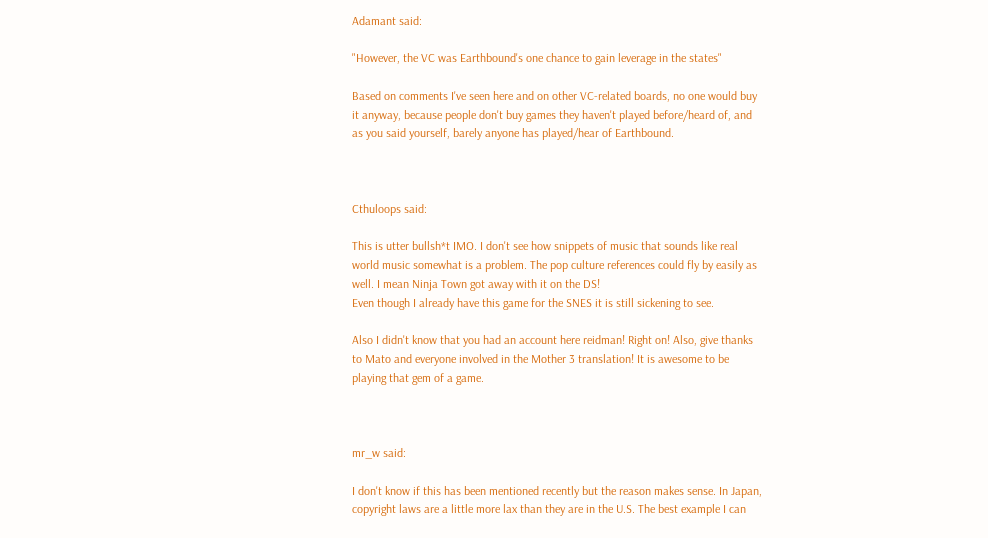Adamant said:

"However, the VC was Earthbound's one chance to gain leverage in the states"

Based on comments I've seen here and on other VC-related boards, no one would buy it anyway, because people don't buy games they haven't played before/heard of, and as you said yourself, barely anyone has played/hear of Earthbound.



Cthuloops said:

This is utter bullsh*t IMO. I don't see how snippets of music that sounds like real world music somewhat is a problem. The pop culture references could fly by easily as well. I mean Ninja Town got away with it on the DS!
Even though I already have this game for the SNES it is still sickening to see.

Also I didn't know that you had an account here reidman! Right on! Also, give thanks to Mato and everyone involved in the Mother 3 translation! It is awesome to be playing that gem of a game.



mr_w said:

I don't know if this has been mentioned recently but the reason makes sense. In Japan, copyright laws are a little more lax than they are in the U.S. The best example I can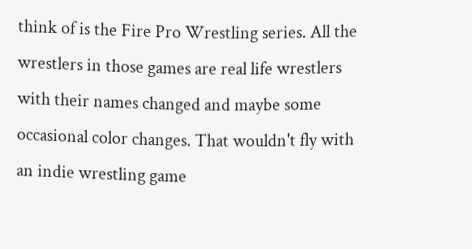think of is the Fire Pro Wrestling series. All the wrestlers in those games are real life wrestlers with their names changed and maybe some occasional color changes. That wouldn't fly with an indie wrestling game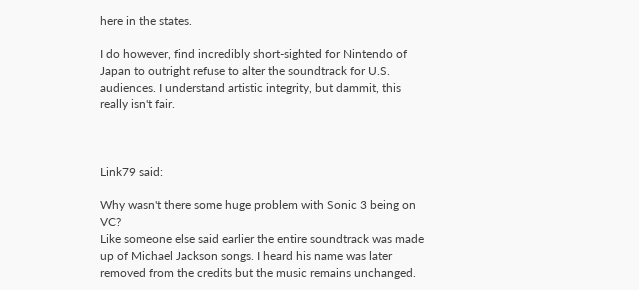here in the states.

I do however, find incredibly short-sighted for Nintendo of Japan to outright refuse to alter the soundtrack for U.S. audiences. I understand artistic integrity, but dammit, this really isn't fair.



Link79 said:

Why wasn't there some huge problem with Sonic 3 being on VC?
Like someone else said earlier the entire soundtrack was made up of Michael Jackson songs. I heard his name was later removed from the credits but the music remains unchanged.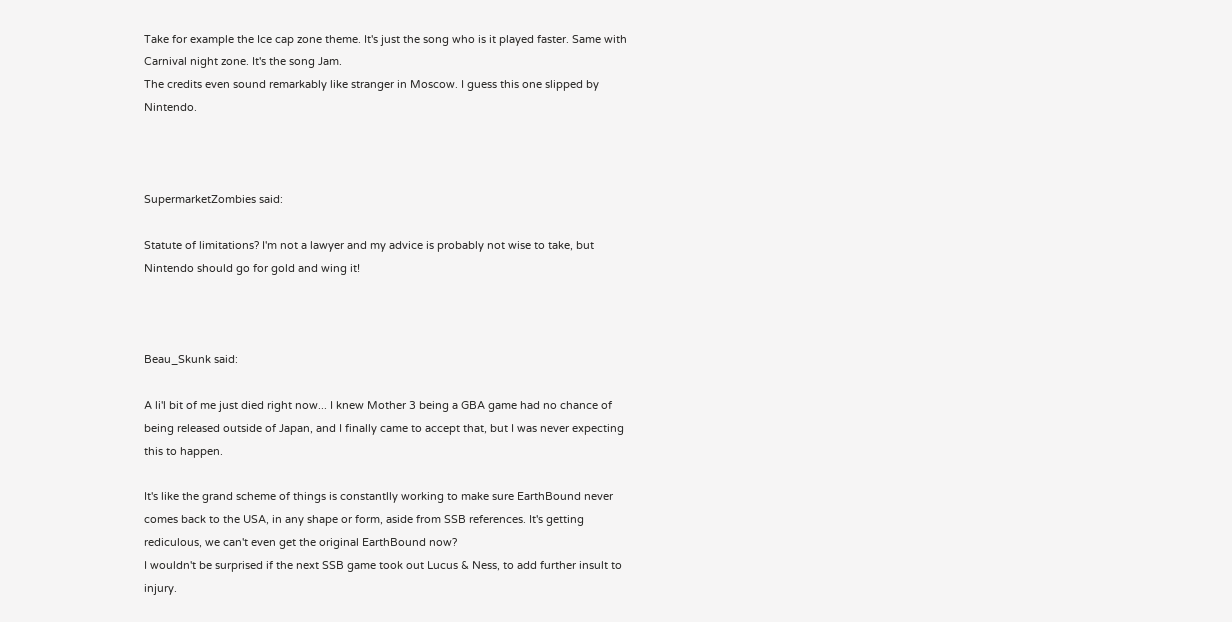Take for example the Ice cap zone theme. It's just the song who is it played faster. Same with Carnival night zone. It's the song Jam.
The credits even sound remarkably like stranger in Moscow. I guess this one slipped by Nintendo.



SupermarketZombies said:

Statute of limitations? I'm not a lawyer and my advice is probably not wise to take, but Nintendo should go for gold and wing it!



Beau_Skunk said:

A li'l bit of me just died right now... I knew Mother 3 being a GBA game had no chance of being released outside of Japan, and I finally came to accept that, but I was never expecting this to happen.

It's like the grand scheme of things is constantlly working to make sure EarthBound never comes back to the USA, in any shape or form, aside from SSB references. It's getting rediculous, we can't even get the original EarthBound now?
I wouldn't be surprised if the next SSB game took out Lucus & Ness, to add further insult to injury.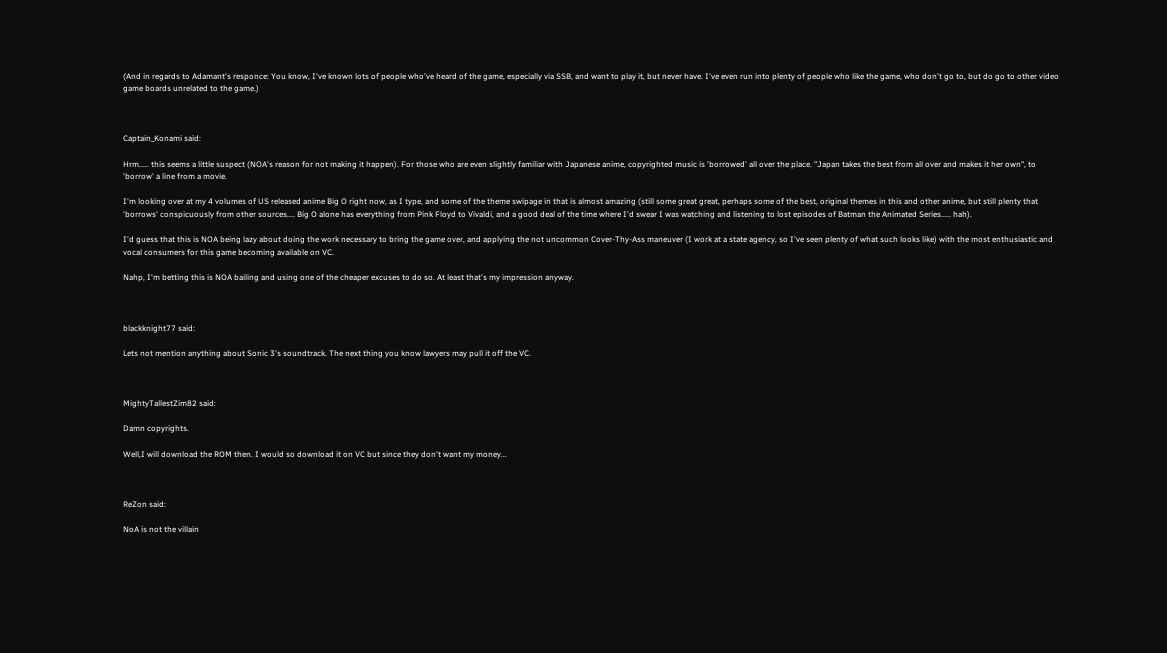(And in regards to Adamant's responce: You know, I've known lots of people who've heard of the game, especially via SSB, and want to play it, but never have. I've even run into plenty of people who like the game, who don't go to, but do go to other video game boards unrelated to the game.)



Captain_Konami said:

Hrm..... this seems a little suspect (NOA's reason for not making it happen). For those who are even slightly familiar with Japanese anime, copyrighted music is 'borrowed' all over the place. "Japan takes the best from all over and makes it her own", to 'borrow' a line from a movie.

I'm looking over at my 4 volumes of US released anime Big O right now, as I type, and some of the theme swipage in that is almost amazing (still some great great, perhaps some of the best, original themes in this and other anime, but still plenty that 'borrows' conspicuously from other sources.... Big O alone has everything from Pink Floyd to Vivaldi, and a good deal of the time where I'd swear I was watching and listening to lost episodes of Batman the Animated Series..... hah).

I'd guess that this is NOA being lazy about doing the work necessary to bring the game over, and applying the not uncommon Cover-Thy-Ass maneuver (I work at a state agency, so I've seen plenty of what such looks like) with the most enthusiastic and vocal consumers for this game becoming available on VC.

Nahp, I'm betting this is NOA bailing and using one of the cheaper excuses to do so. At least that's my impression anyway.



blackknight77 said:

Lets not mention anything about Sonic 3's soundtrack. The next thing you know lawyers may pull it off the VC.



MightyTallestZim82 said:

Damn copyrights.

Well,I will download the ROM then. I would so download it on VC but since they don't want my money...



ReZon said:

NoA is not the villain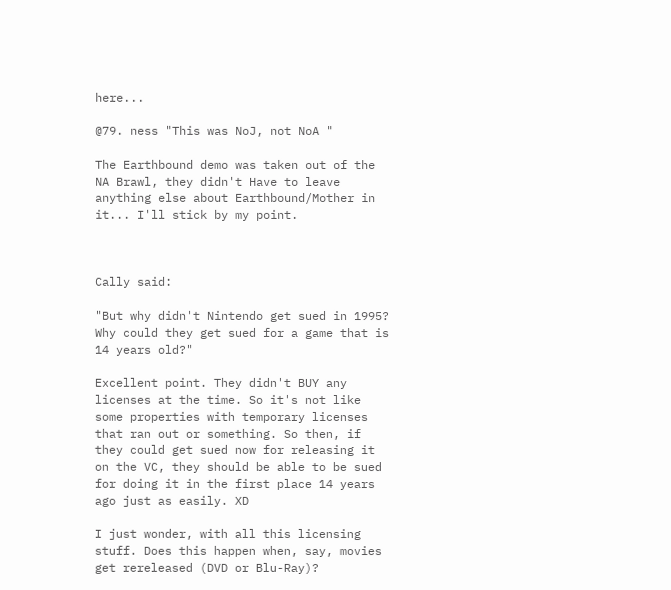here...

@79. ness "This was NoJ, not NoA "

The Earthbound demo was taken out of the NA Brawl, they didn't Have to leave anything else about Earthbound/Mother in it... I'll stick by my point.



Cally said:

"But why didn't Nintendo get sued in 1995? Why could they get sued for a game that is 14 years old?"

Excellent point. They didn't BUY any licenses at the time. So it's not like some properties with temporary licenses that ran out or something. So then, if they could get sued now for releasing it on the VC, they should be able to be sued for doing it in the first place 14 years ago just as easily. XD

I just wonder, with all this licensing stuff. Does this happen when, say, movies get rereleased (DVD or Blu-Ray)?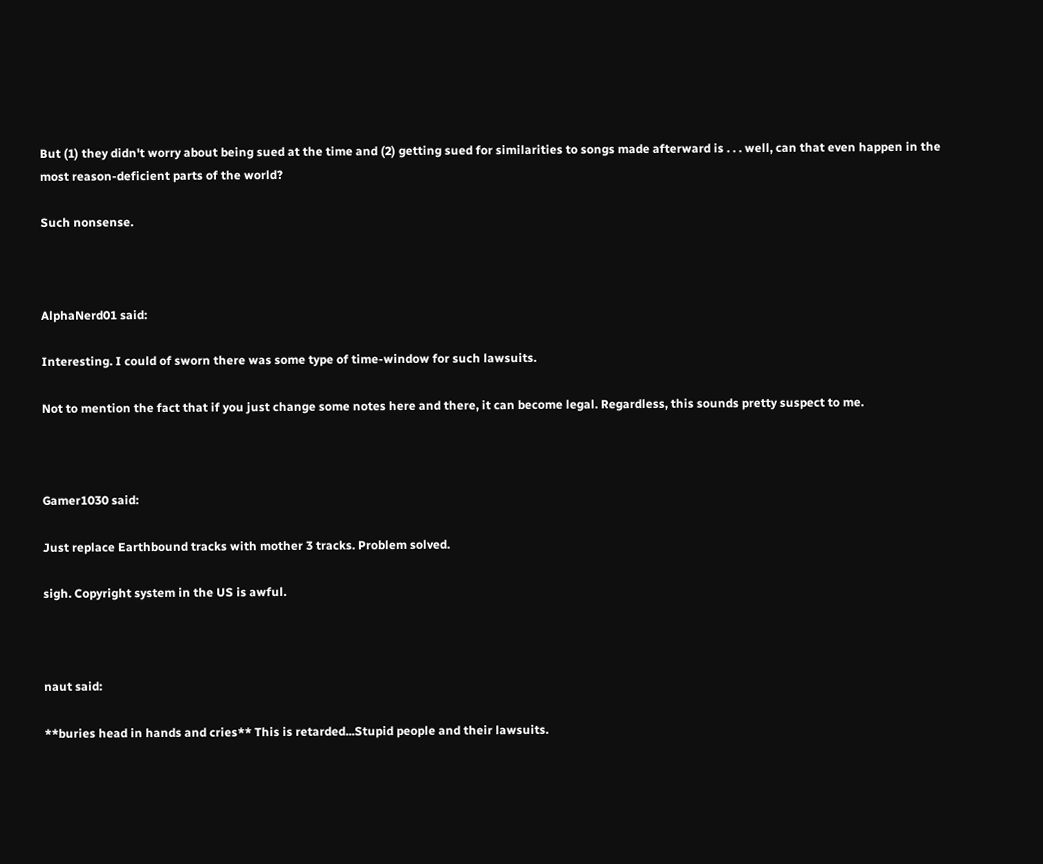But (1) they didn't worry about being sued at the time and (2) getting sued for similarities to songs made afterward is . . . well, can that even happen in the most reason-deficient parts of the world?

Such nonsense.



AlphaNerd01 said:

Interesting. I could of sworn there was some type of time-window for such lawsuits.

Not to mention the fact that if you just change some notes here and there, it can become legal. Regardless, this sounds pretty suspect to me.



Gamer1030 said:

Just replace Earthbound tracks with mother 3 tracks. Problem solved.

sigh. Copyright system in the US is awful.



naut said:

**buries head in hands and cries** This is retarded...Stupid people and their lawsuits.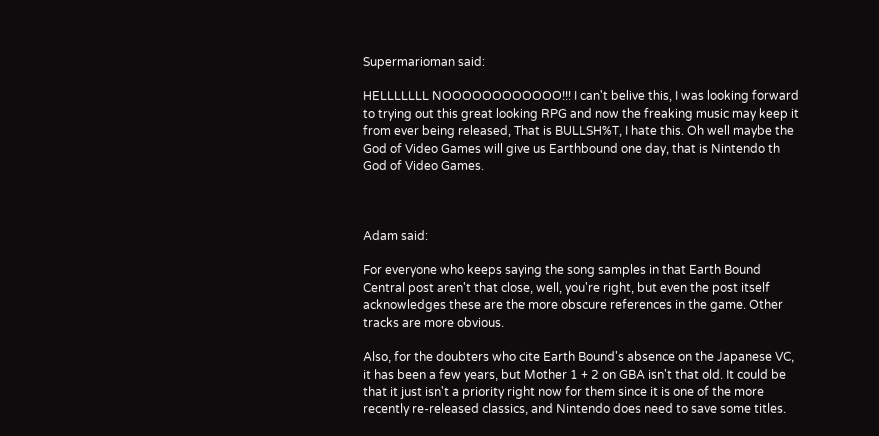Supermarioman said:

HELLLLLLL NOOOOOOOOOOOO!!! I can't belive this, I was looking forward to trying out this great looking RPG and now the freaking music may keep it from ever being released, That is BULLSH%T, I hate this. Oh well maybe the God of Video Games will give us Earthbound one day, that is Nintendo th God of Video Games.



Adam said:

For everyone who keeps saying the song samples in that Earth Bound Central post aren't that close, well, you're right, but even the post itself acknowledges these are the more obscure references in the game. Other tracks are more obvious.

Also, for the doubters who cite Earth Bound's absence on the Japanese VC, it has been a few years, but Mother 1 + 2 on GBA isn't that old. It could be that it just isn't a priority right now for them since it is one of the more recently re-released classics, and Nintendo does need to save some titles.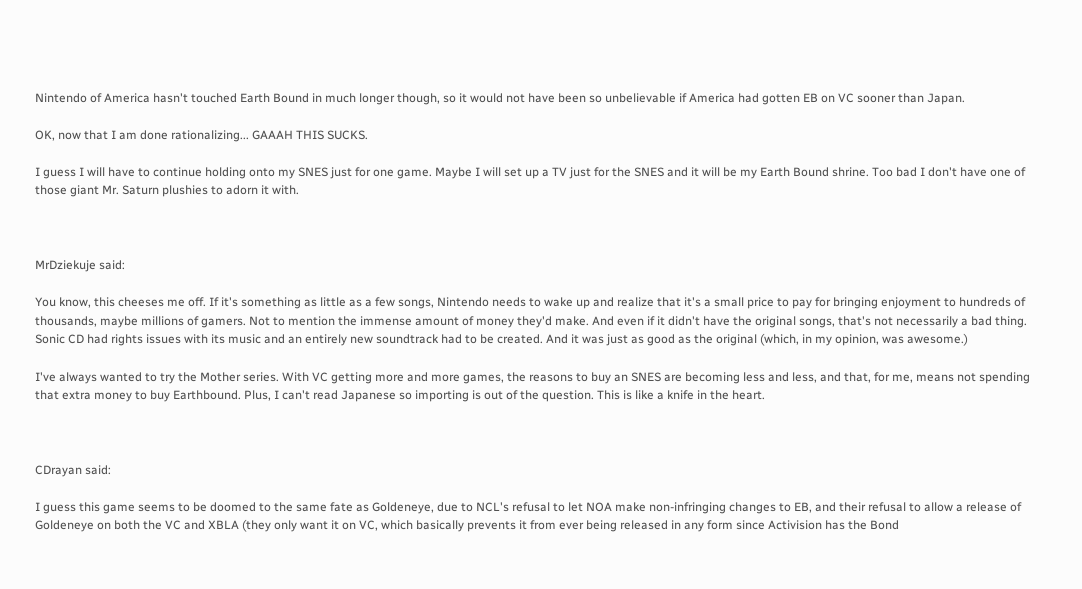Nintendo of America hasn't touched Earth Bound in much longer though, so it would not have been so unbelievable if America had gotten EB on VC sooner than Japan.

OK, now that I am done rationalizing... GAAAH THIS SUCKS.

I guess I will have to continue holding onto my SNES just for one game. Maybe I will set up a TV just for the SNES and it will be my Earth Bound shrine. Too bad I don't have one of those giant Mr. Saturn plushies to adorn it with.



MrDziekuje said:

You know, this cheeses me off. If it's something as little as a few songs, Nintendo needs to wake up and realize that it's a small price to pay for bringing enjoyment to hundreds of thousands, maybe millions of gamers. Not to mention the immense amount of money they'd make. And even if it didn't have the original songs, that's not necessarily a bad thing. Sonic CD had rights issues with its music and an entirely new soundtrack had to be created. And it was just as good as the original (which, in my opinion, was awesome.)

I've always wanted to try the Mother series. With VC getting more and more games, the reasons to buy an SNES are becoming less and less, and that, for me, means not spending that extra money to buy Earthbound. Plus, I can't read Japanese so importing is out of the question. This is like a knife in the heart.



CDrayan said:

I guess this game seems to be doomed to the same fate as Goldeneye, due to NCL's refusal to let NOA make non-infringing changes to EB, and their refusal to allow a release of Goldeneye on both the VC and XBLA (they only want it on VC, which basically prevents it from ever being released in any form since Activision has the Bond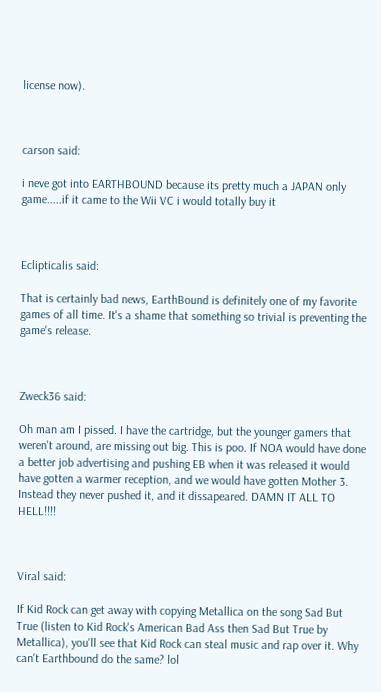license now).



carson said:

i neve got into EARTHBOUND because its pretty much a JAPAN only game.....if it came to the Wii VC i would totally buy it



Eclipticalis said:

That is certainly bad news, EarthBound is definitely one of my favorite games of all time. It's a shame that something so trivial is preventing the game's release.



Zweck36 said:

Oh man am I pissed. I have the cartridge, but the younger gamers that weren't around, are missing out big. This is poo. If NOA would have done a better job advertising and pushing EB when it was released it would have gotten a warmer reception, and we would have gotten Mother 3. Instead they never pushed it, and it dissapeared. DAMN IT ALL TO HELL!!!!



Viral said:

If Kid Rock can get away with copying Metallica on the song Sad But True (listen to Kid Rock's American Bad Ass then Sad But True by Metallica), you'll see that Kid Rock can steal music and rap over it. Why can't Earthbound do the same? lol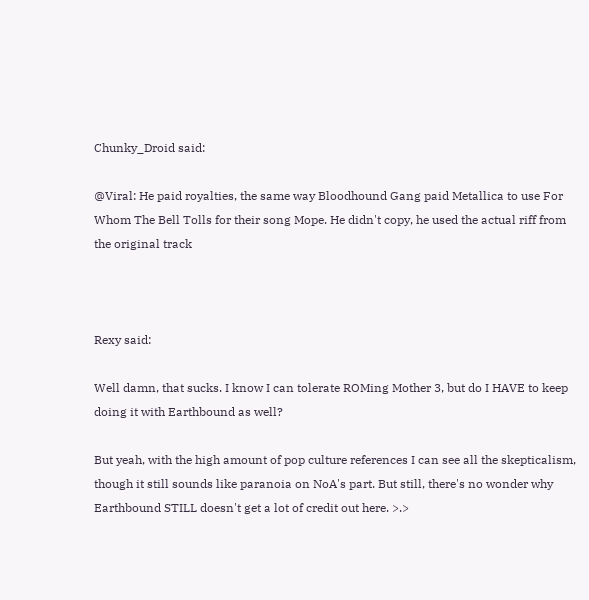Chunky_Droid said:

@Viral: He paid royalties, the same way Bloodhound Gang paid Metallica to use For Whom The Bell Tolls for their song Mope. He didn't copy, he used the actual riff from the original track



Rexy said:

Well damn, that sucks. I know I can tolerate ROMing Mother 3, but do I HAVE to keep doing it with Earthbound as well?

But yeah, with the high amount of pop culture references I can see all the skepticalism, though it still sounds like paranoia on NoA's part. But still, there's no wonder why Earthbound STILL doesn't get a lot of credit out here. >.>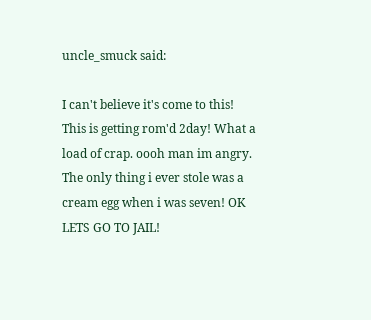uncle_smuck said:

I can't believe it's come to this! This is getting rom'd 2day! What a load of crap. oooh man im angry. The only thing i ever stole was a cream egg when i was seven! OK LETS GO TO JAIL!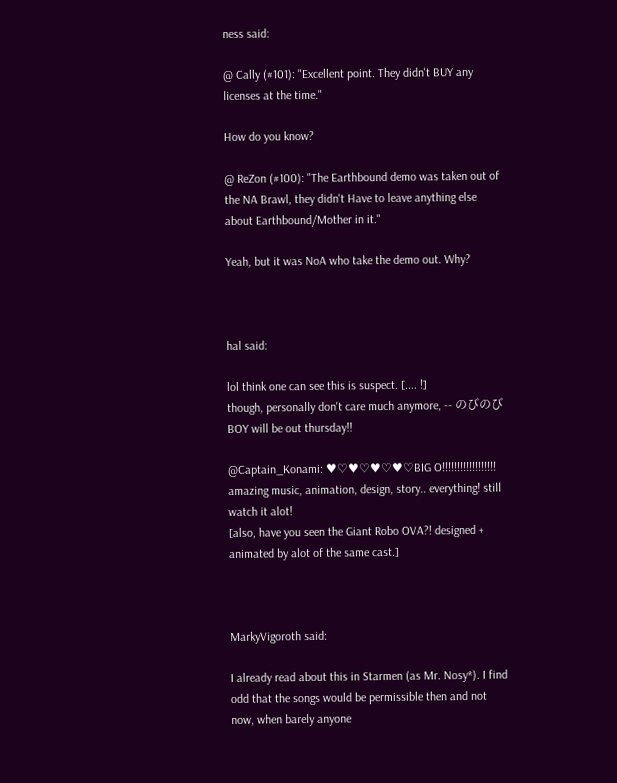ness said:

@ Cally (#101): "Excellent point. They didn't BUY any licenses at the time."

How do you know?

@ ReZon (#100): "The Earthbound demo was taken out of the NA Brawl, they didn't Have to leave anything else about Earthbound/Mother in it."

Yeah, but it was NoA who take the demo out. Why?



hal said:

lol think one can see this is suspect. [.... !]
though, personally don't care much anymore, -- のびのびBOY will be out thursday!!

@Captain_Konami: ♥♡♥♡♥♡♥♡BIG O!!!!!!!!!!!!!!!!!!
amazing music, animation, design, story.. everything! still watch it alot!
[also, have you seen the Giant Robo OVA?! designed + animated by alot of the same cast.]



MarkyVigoroth said:

I already read about this in Starmen (as Mr. Nosy*). I find odd that the songs would be permissible then and not now, when barely anyone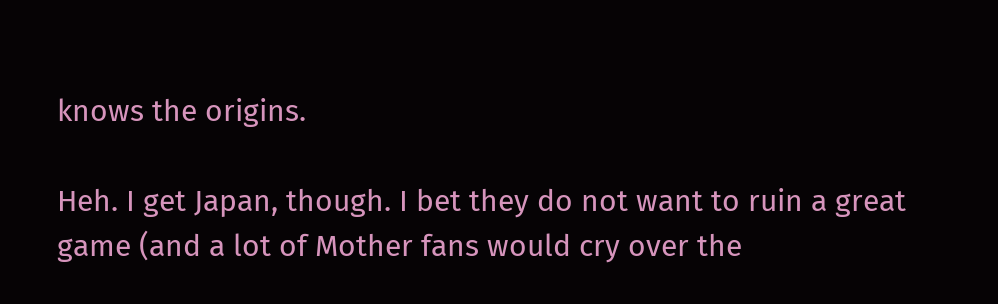knows the origins.

Heh. I get Japan, though. I bet they do not want to ruin a great game (and a lot of Mother fans would cry over the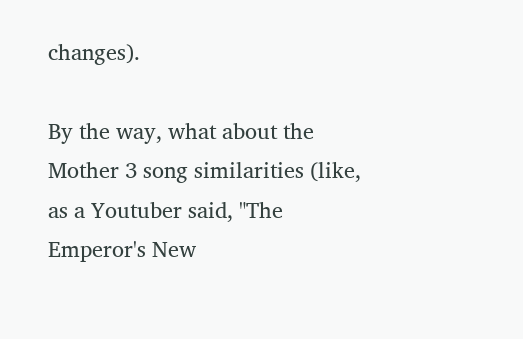changes).

By the way, what about the Mother 3 song similarities (like, as a Youtuber said, "The Emperor's New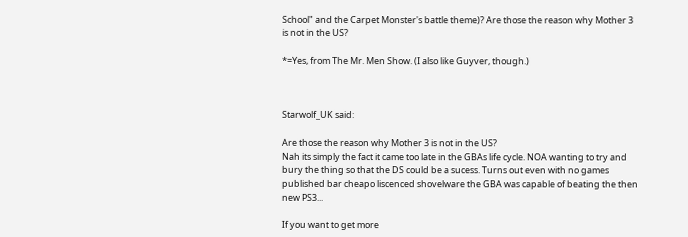School" and the Carpet Monster's battle theme)? Are those the reason why Mother 3 is not in the US?

*=Yes, from The Mr. Men Show. (I also like Guyver, though.)



Starwolf_UK said:

Are those the reason why Mother 3 is not in the US?
Nah its simply the fact it came too late in the GBAs life cycle. NOA wanting to try and bury the thing so that the DS could be a sucess. Turns out even with no games published bar cheapo liscenced shovelware the GBA was capable of beating the then new PS3...

If you want to get more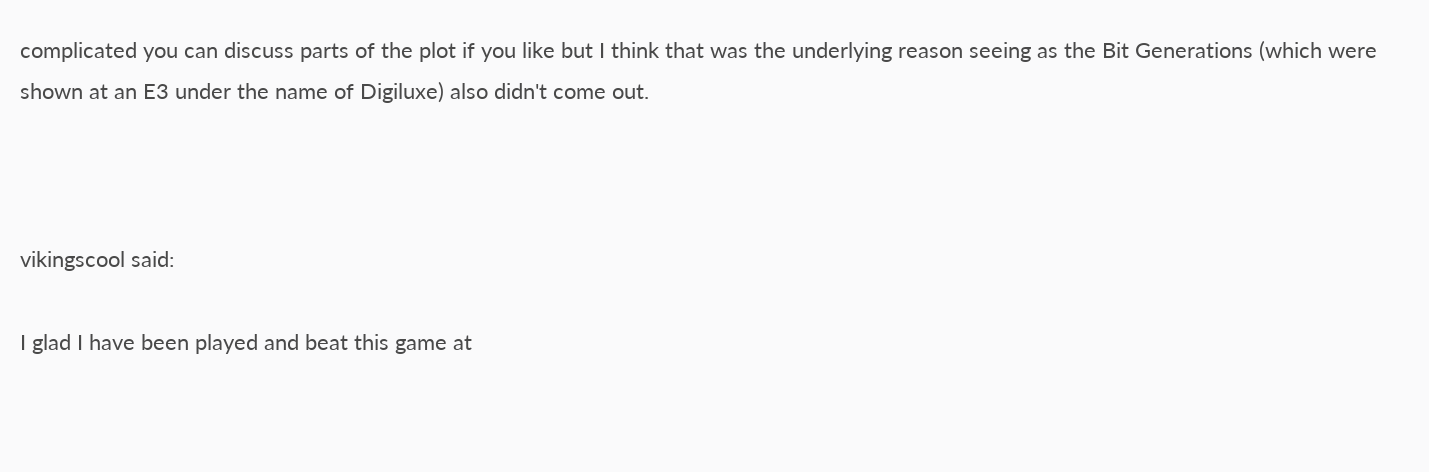complicated you can discuss parts of the plot if you like but I think that was the underlying reason seeing as the Bit Generations (which were shown at an E3 under the name of Digiluxe) also didn't come out.



vikingscool said:

I glad I have been played and beat this game at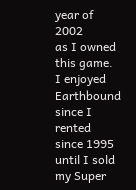year of 2002
as I owned this game.
I enjoyed Earthbound since I rented since 1995 until I sold my Super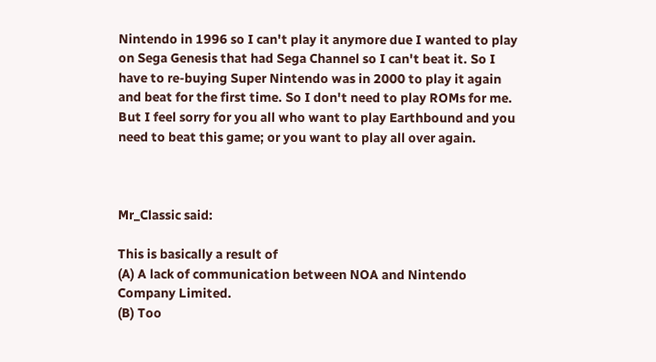Nintendo in 1996 so I can't play it anymore due I wanted to play on Sega Genesis that had Sega Channel so I can't beat it. So I have to re-buying Super Nintendo was in 2000 to play it again and beat for the first time. So I don't need to play ROMs for me.
But I feel sorry for you all who want to play Earthbound and you need to beat this game; or you want to play all over again.



Mr_Classic said:

This is basically a result of
(A) A lack of communication between NOA and Nintendo Company Limited.
(B) Too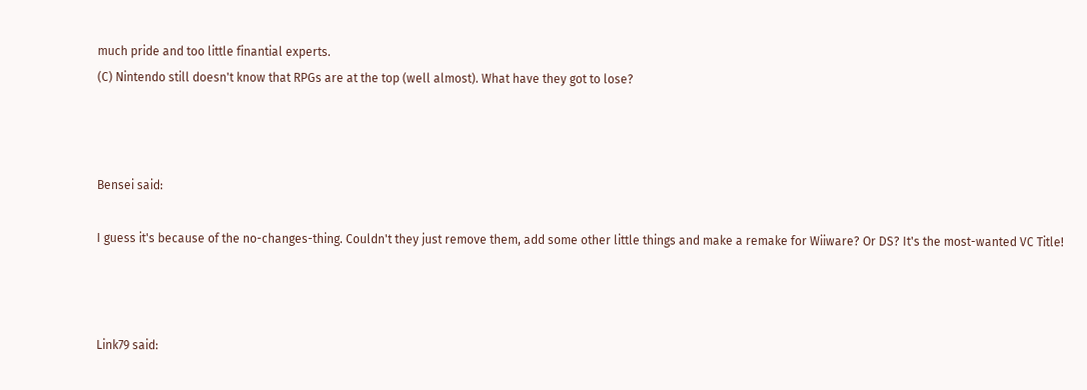much pride and too little finantial experts.
(C) Nintendo still doesn't know that RPGs are at the top (well almost). What have they got to lose?



Bensei said:

I guess it's because of the no-changes-thing. Couldn't they just remove them, add some other little things and make a remake for Wiiware? Or DS? It's the most-wanted VC Title!



Link79 said: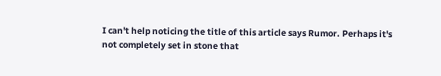I can't help noticing the title of this article says Rumor. Perhaps it's not completely set in stone that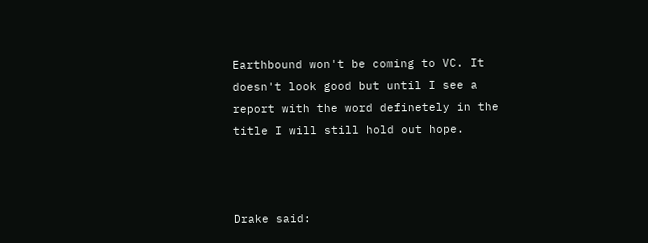Earthbound won't be coming to VC. It doesn't look good but until I see a report with the word definetely in the title I will still hold out hope.



Drake said: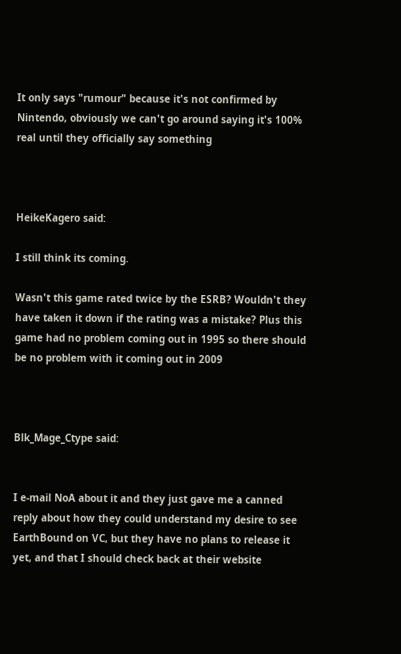It only says "rumour" because it's not confirmed by Nintendo, obviously we can't go around saying it's 100% real until they officially say something



HeikeKagero said:

I still think its coming.

Wasn't this game rated twice by the ESRB? Wouldn't they have taken it down if the rating was a mistake? Plus this game had no problem coming out in 1995 so there should be no problem with it coming out in 2009



Blk_Mage_Ctype said:


I e-mail NoA about it and they just gave me a canned reply about how they could understand my desire to see EarthBound on VC, but they have no plans to release it yet, and that I should check back at their website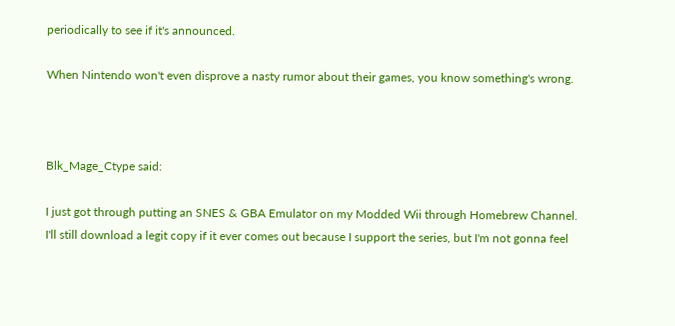periodically to see if it's announced.

When Nintendo won't even disprove a nasty rumor about their games, you know something's wrong.



Blk_Mage_Ctype said:

I just got through putting an SNES & GBA Emulator on my Modded Wii through Homebrew Channel.
I'll still download a legit copy if it ever comes out because I support the series, but I'm not gonna feel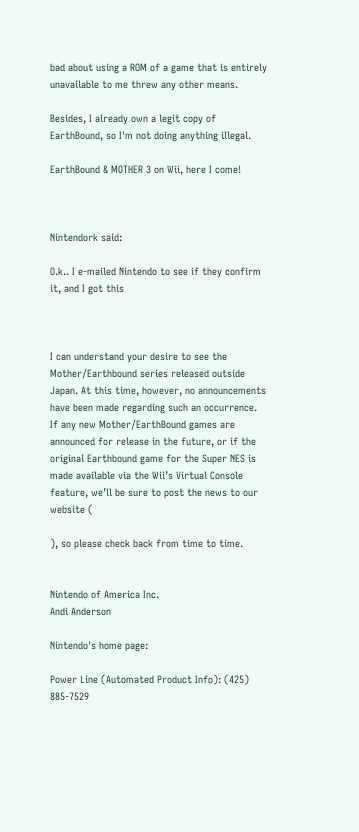bad about using a ROM of a game that is entirely unavailable to me threw any other means.

Besides, I already own a legit copy of EarthBound, so I'm not doing anything illegal.

EarthBound & MOTHER 3 on Wii, here I come!



Nintendork said:

O.k.. I e-mailed Nintendo to see if they confirm it, and I got this



I can understand your desire to see the Mother/Earthbound series released outside Japan. At this time, however, no announcements have been made regarding such an occurrence. If any new Mother/EarthBound games are announced for release in the future, or if the original Earthbound game for the Super NES is made available via the Wii’s Virtual Console feature, we’ll be sure to post the news to our website (

), so please check back from time to time.


Nintendo of America Inc.
Andi Anderson

Nintendo's home page:

Power Line (Automated Product Info): (425) 885-7529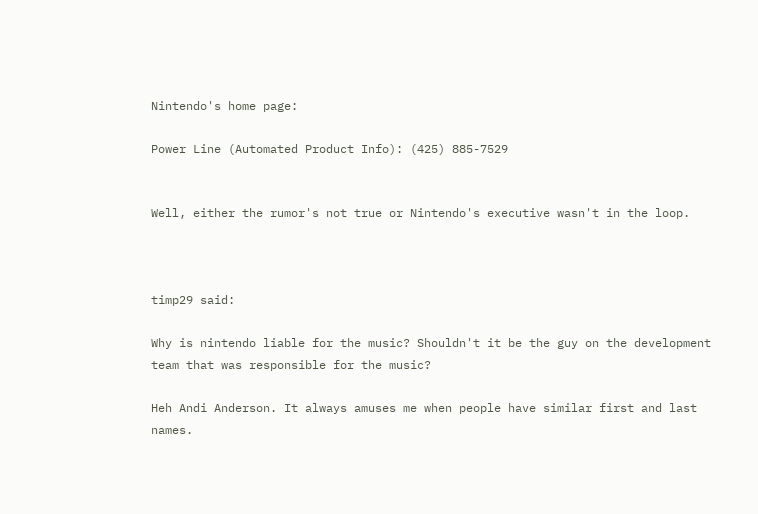Nintendo's home page:

Power Line (Automated Product Info): (425) 885-7529


Well, either the rumor's not true or Nintendo's executive wasn't in the loop.



timp29 said:

Why is nintendo liable for the music? Shouldn't it be the guy on the development team that was responsible for the music?

Heh Andi Anderson. It always amuses me when people have similar first and last names.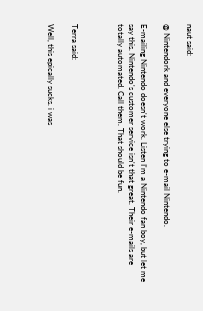naut said:

@ Nintendork and everyone else trying to e-mail Nintendo.

E-mailing Nintendo doesn't work. Listen I'm a Nintendo fan boy, but let me say this. Nintendo's customer service isn't that great. Their e-mails are totally automated. Call them. That should be fun.



Terra said:

Well, this epically sucks. i was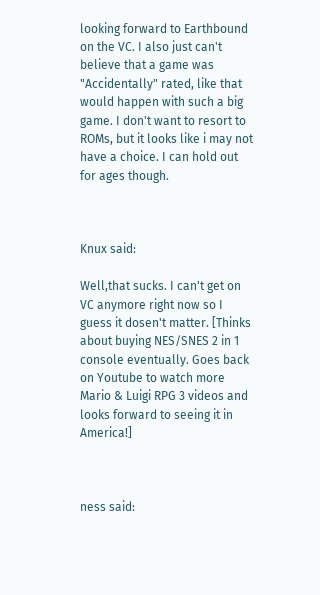looking forward to Earthbound on the VC. I also just can't believe that a game was "Accidentally" rated, like that would happen with such a big game. I don't want to resort to ROMs, but it looks like i may not have a choice. I can hold out for ages though.



Knux said:

Well,that sucks. I can't get on VC anymore right now so I guess it dosen't matter. [Thinks about buying NES/SNES 2 in 1 console eventually. Goes back on Youtube to watch more Mario & Luigi RPG 3 videos and looks forward to seeing it in America!]



ness said: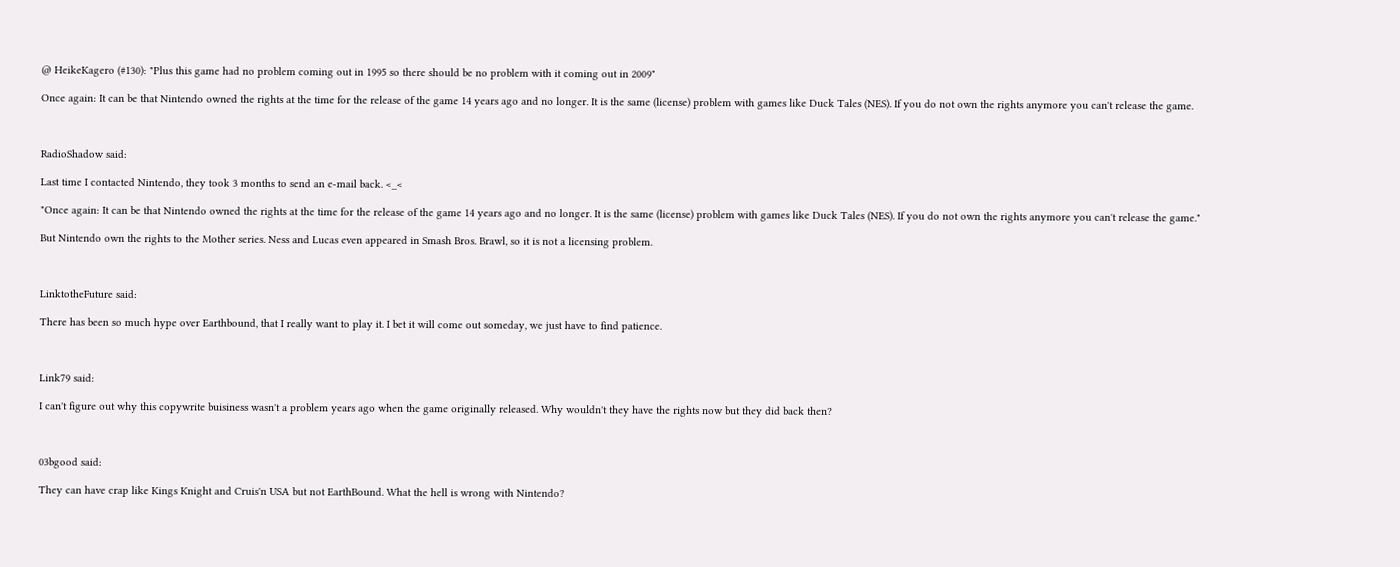@ HeikeKagero (#130): "Plus this game had no problem coming out in 1995 so there should be no problem with it coming out in 2009"

Once again: It can be that Nintendo owned the rights at the time for the release of the game 14 years ago and no longer. It is the same (license) problem with games like Duck Tales (NES). If you do not own the rights anymore you can't release the game.



RadioShadow said:

Last time I contacted Nintendo, they took 3 months to send an e-mail back. <_<

"Once again: It can be that Nintendo owned the rights at the time for the release of the game 14 years ago and no longer. It is the same (license) problem with games like Duck Tales (NES). If you do not own the rights anymore you can't release the game."

But Nintendo own the rights to the Mother series. Ness and Lucas even appeared in Smash Bros. Brawl, so it is not a licensing problem.



LinktotheFuture said:

There has been so much hype over Earthbound, that I really want to play it. I bet it will come out someday, we just have to find patience.



Link79 said:

I can't figure out why this copywrite buisiness wasn't a problem years ago when the game originally released. Why wouldn't they have the rights now but they did back then?



03bgood said:

They can have crap like Kings Knight and Cruis'n USA but not EarthBound. What the hell is wrong with Nintendo?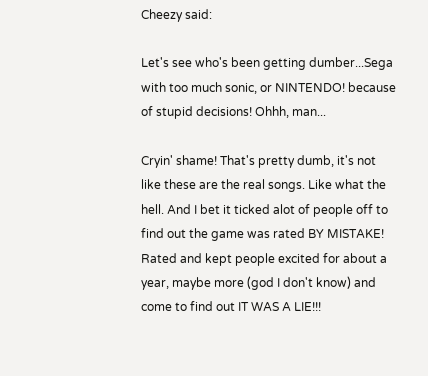Cheezy said:

Let's see who's been getting dumber...Sega with too much sonic, or NINTENDO! because of stupid decisions! Ohhh, man...

Cryin' shame! That's pretty dumb, it's not like these are the real songs. Like what the hell. And I bet it ticked alot of people off to find out the game was rated BY MISTAKE! Rated and kept people excited for about a year, maybe more (god I don't know) and come to find out IT WAS A LIE!!!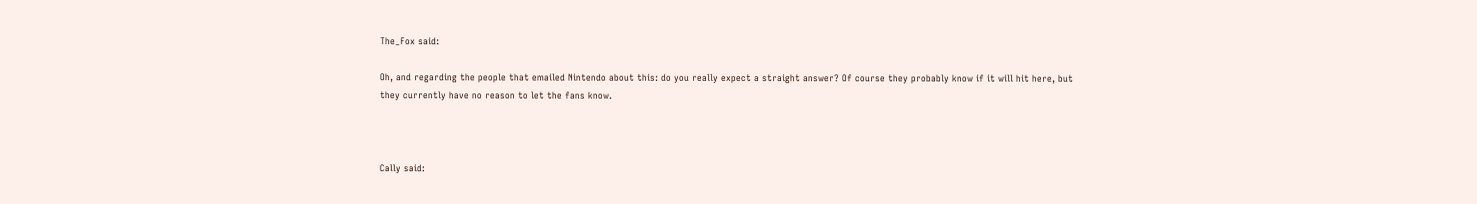The_Fox said:

Oh, and regarding the people that emailed Nintendo about this: do you really expect a straight answer? Of course they probably know if it will hit here, but they currently have no reason to let the fans know.



Cally said: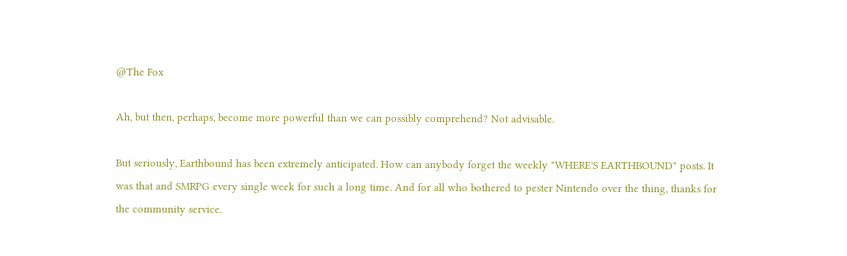@The Fox

Ah, but then, perhaps, become more powerful than we can possibly comprehend? Not advisable.

But seriously, Earthbound has been extremely anticipated. How can anybody forget the weekly "WHERE'S EARTHBOUND" posts. It was that and SMRPG every single week for such a long time. And for all who bothered to pester Nintendo over the thing, thanks for the community service.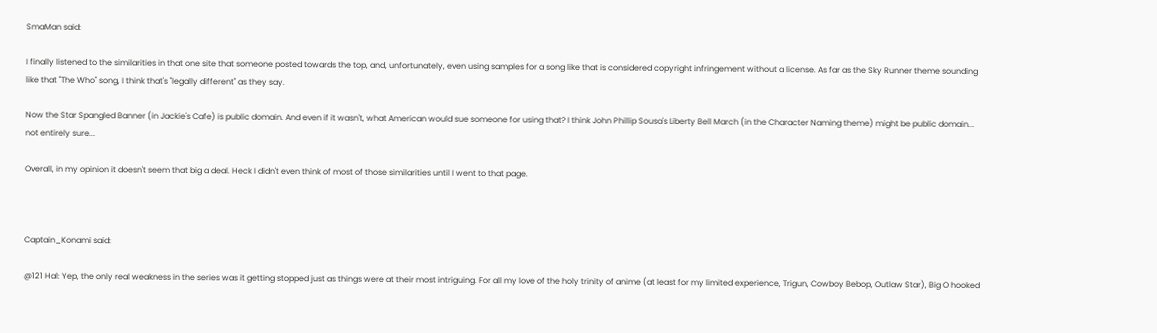SmaMan said:

I finally listened to the similarities in that one site that someone posted towards the top, and, unfortunately, even using samples for a song like that is considered copyright infringement without a license. As far as the Sky Runner theme sounding like that "The Who" song, I think that's "legally different" as they say.

Now the Star Spangled Banner (in Jackie's Cafe) is public domain. And even if it wasn't, what American would sue someone for using that? I think John Phillip Sousa's Liberty Bell March (in the Character Naming theme) might be public domain... not entirely sure...

Overall, in my opinion it doesn't seem that big a deal. Heck I didn't even think of most of those similarities until I went to that page.



Captain_Konami said:

@121 Hal: Yep, the only real weakness in the series was it getting stopped just as things were at their most intriguing. For all my love of the holy trinity of anime (at least for my limited experience, Trigun, Cowboy Bebop, Outlaw Star), Big O hooked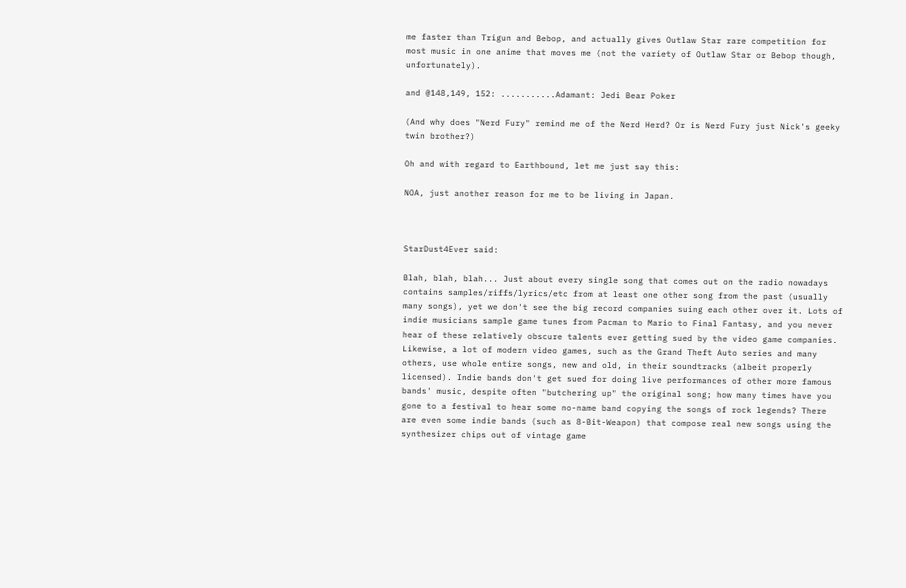me faster than Trigun and Bebop, and actually gives Outlaw Star rare competition for most music in one anime that moves me (not the variety of Outlaw Star or Bebop though, unfortunately).

and @148,149, 152: ...........Adamant: Jedi Bear Poker

(And why does "Nerd Fury" remind me of the Nerd Herd? Or is Nerd Fury just Nick's geeky twin brother?)

Oh and with regard to Earthbound, let me just say this:

NOA, just another reason for me to be living in Japan.



StarDust4Ever said:

Blah, blah, blah... Just about every single song that comes out on the radio nowadays contains samples/riffs/lyrics/etc from at least one other song from the past (usually many songs), yet we don't see the big record companies suing each other over it. Lots of indie musicians sample game tunes from Pacman to Mario to Final Fantasy, and you never hear of these relatively obscure talents ever getting sued by the video game companies. Likewise, a lot of modern video games, such as the Grand Theft Auto series and many others, use whole entire songs, new and old, in their soundtracks (albeit properly licensed). Indie bands don't get sued for doing live performances of other more famous bands' music, despite often "butchering up" the original song; how many times have you gone to a festival to hear some no-name band copying the songs of rock legends? There are even some indie bands (such as 8-Bit-Weapon) that compose real new songs using the synthesizer chips out of vintage game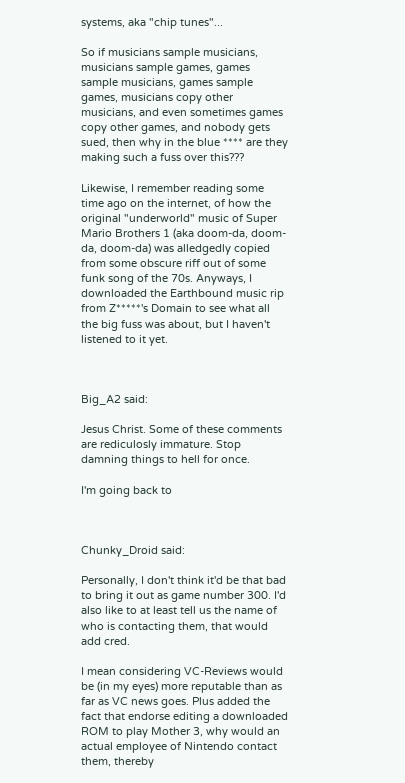systems, aka "chip tunes"...

So if musicians sample musicians, musicians sample games, games sample musicians, games sample games, musicians copy other musicians, and even sometimes games copy other games, and nobody gets sued, then why in the blue **** are they making such a fuss over this???

Likewise, I remember reading some time ago on the internet, of how the original "underworld" music of Super Mario Brothers 1 (aka doom-da, doom-da, doom-da) was alledgedly copied from some obscure riff out of some funk song of the 70s. Anyways, I downloaded the Earthbound music rip from Z*****'s Domain to see what all the big fuss was about, but I haven't listened to it yet.



Big_A2 said:

Jesus Christ. Some of these comments are rediculosly immature. Stop damning things to hell for once.

I'm going back to



Chunky_Droid said:

Personally, I don't think it'd be that bad to bring it out as game number 300. I'd also like to at least tell us the name of who is contacting them, that would add cred.

I mean considering VC-Reviews would be (in my eyes) more reputable than as far as VC news goes. Plus added the fact that endorse editing a downloaded ROM to play Mother 3, why would an actual employee of Nintendo contact them, thereby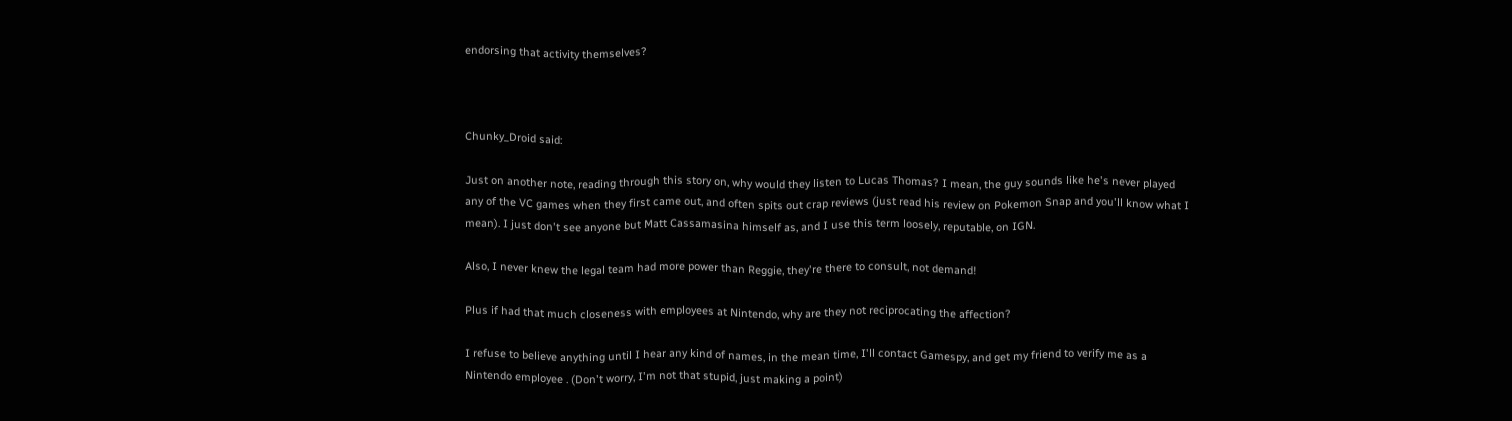endorsing that activity themselves?



Chunky_Droid said:

Just on another note, reading through this story on, why would they listen to Lucas Thomas? I mean, the guy sounds like he's never played any of the VC games when they first came out, and often spits out crap reviews (just read his review on Pokemon Snap and you'll know what I mean). I just don't see anyone but Matt Cassamasina himself as, and I use this term loosely, reputable, on IGN.

Also, I never knew the legal team had more power than Reggie, they're there to consult, not demand!

Plus if had that much closeness with employees at Nintendo, why are they not reciprocating the affection?

I refuse to believe anything until I hear any kind of names, in the mean time, I'll contact Gamespy, and get my friend to verify me as a Nintendo employee . (Don't worry, I'm not that stupid, just making a point)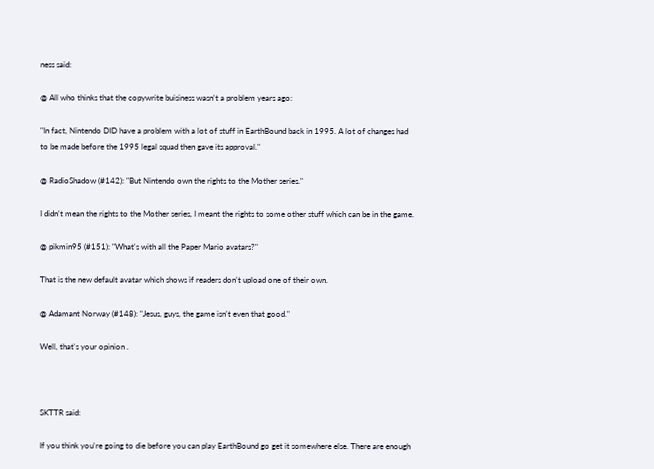ness said:

@ All who thinks that the copywrite buisiness wasn't a problem years ago:

"In fact, Nintendo DID have a problem with a lot of stuff in EarthBound back in 1995. A lot of changes had to be made before the 1995 legal squad then gave its approval."

@ RadioShadow (#142): "But Nintendo own the rights to the Mother series."

I didn't mean the rights to the Mother series, I meant the rights to some other stuff which can be in the game.

@ pikmin95 (#151): "What's with all the Paper Mario avatars?"

That is the new default avatar which shows if readers don't upload one of their own.

@ Adamant Norway (#148): "Jesus, guys, the game isn't even that good."

Well, that's your opinion .



SKTTR said:

If you think you're going to die before you can play EarthBound go get it somewhere else. There are enough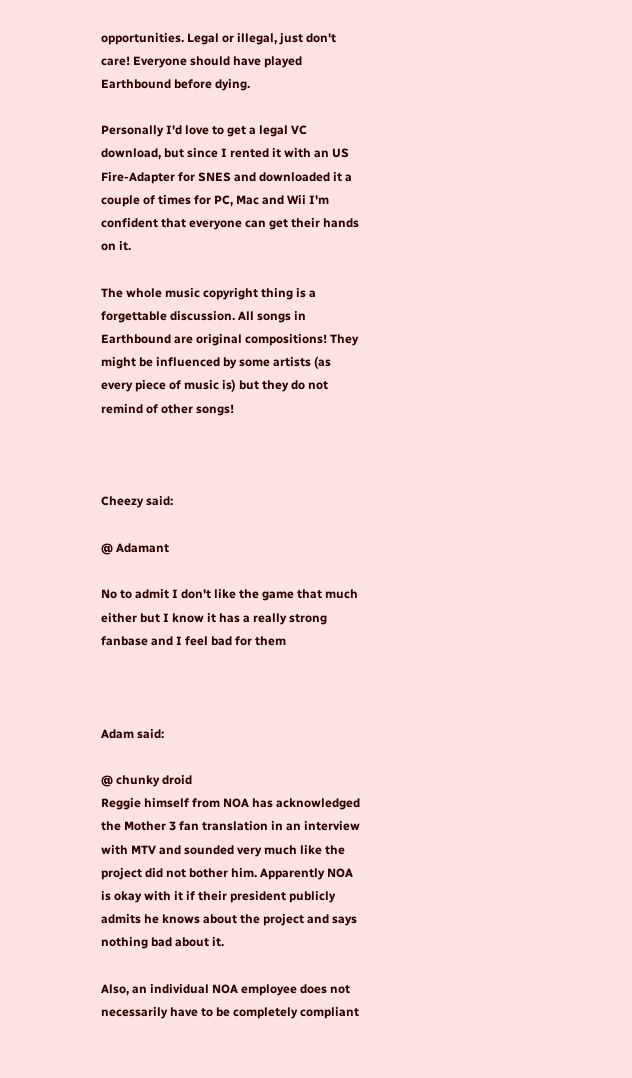opportunities. Legal or illegal, just don't care! Everyone should have played Earthbound before dying.

Personally I'd love to get a legal VC download, but since I rented it with an US Fire-Adapter for SNES and downloaded it a couple of times for PC, Mac and Wii I'm confident that everyone can get their hands on it.

The whole music copyright thing is a forgettable discussion. All songs in Earthbound are original compositions! They might be influenced by some artists (as every piece of music is) but they do not remind of other songs!



Cheezy said:

@ Adamant

No to admit I don't like the game that much either but I know it has a really strong fanbase and I feel bad for them



Adam said:

@ chunky droid
Reggie himself from NOA has acknowledged the Mother 3 fan translation in an interview with MTV and sounded very much like the project did not bother him. Apparently NOA is okay with it if their president publicly admits he knows about the project and says nothing bad about it.

Also, an individual NOA employee does not necessarily have to be completely compliant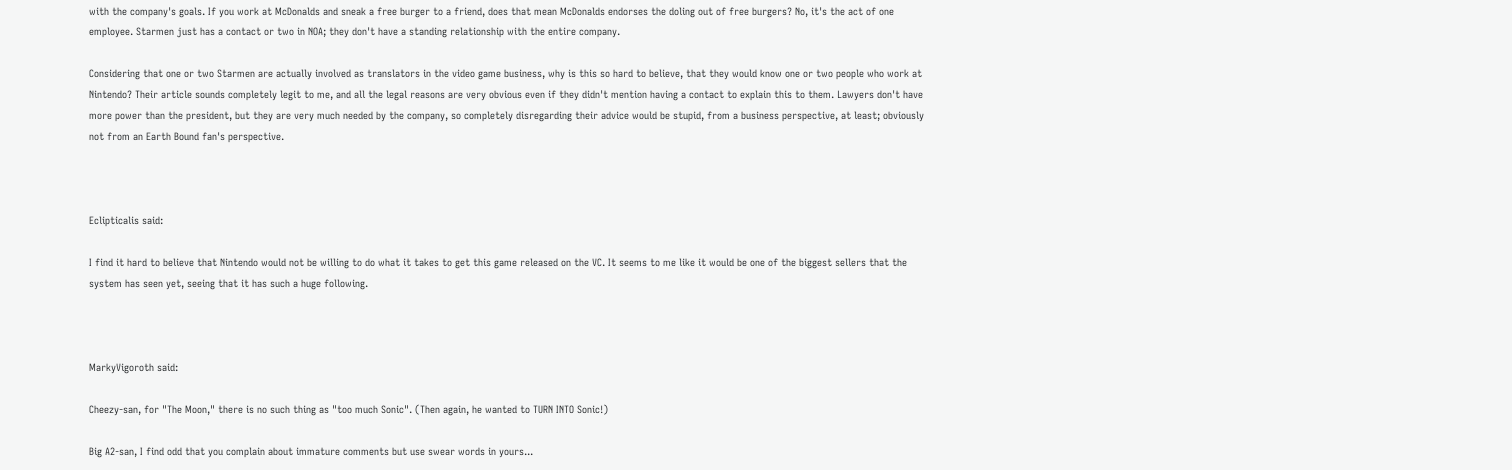with the company's goals. If you work at McDonalds and sneak a free burger to a friend, does that mean McDonalds endorses the doling out of free burgers? No, it's the act of one employee. Starmen just has a contact or two in NOA; they don't have a standing relationship with the entire company.

Considering that one or two Starmen are actually involved as translators in the video game business, why is this so hard to believe, that they would know one or two people who work at Nintendo? Their article sounds completely legit to me, and all the legal reasons are very obvious even if they didn't mention having a contact to explain this to them. Lawyers don't have more power than the president, but they are very much needed by the company, so completely disregarding their advice would be stupid, from a business perspective, at least; obviously not from an Earth Bound fan's perspective.



Eclipticalis said:

I find it hard to believe that Nintendo would not be willing to do what it takes to get this game released on the VC. It seems to me like it would be one of the biggest sellers that the system has seen yet, seeing that it has such a huge following.



MarkyVigoroth said:

Cheezy-san, for "The Moon," there is no such thing as "too much Sonic". (Then again, he wanted to TURN INTO Sonic!)

Big A2-san, I find odd that you complain about immature comments but use swear words in yours...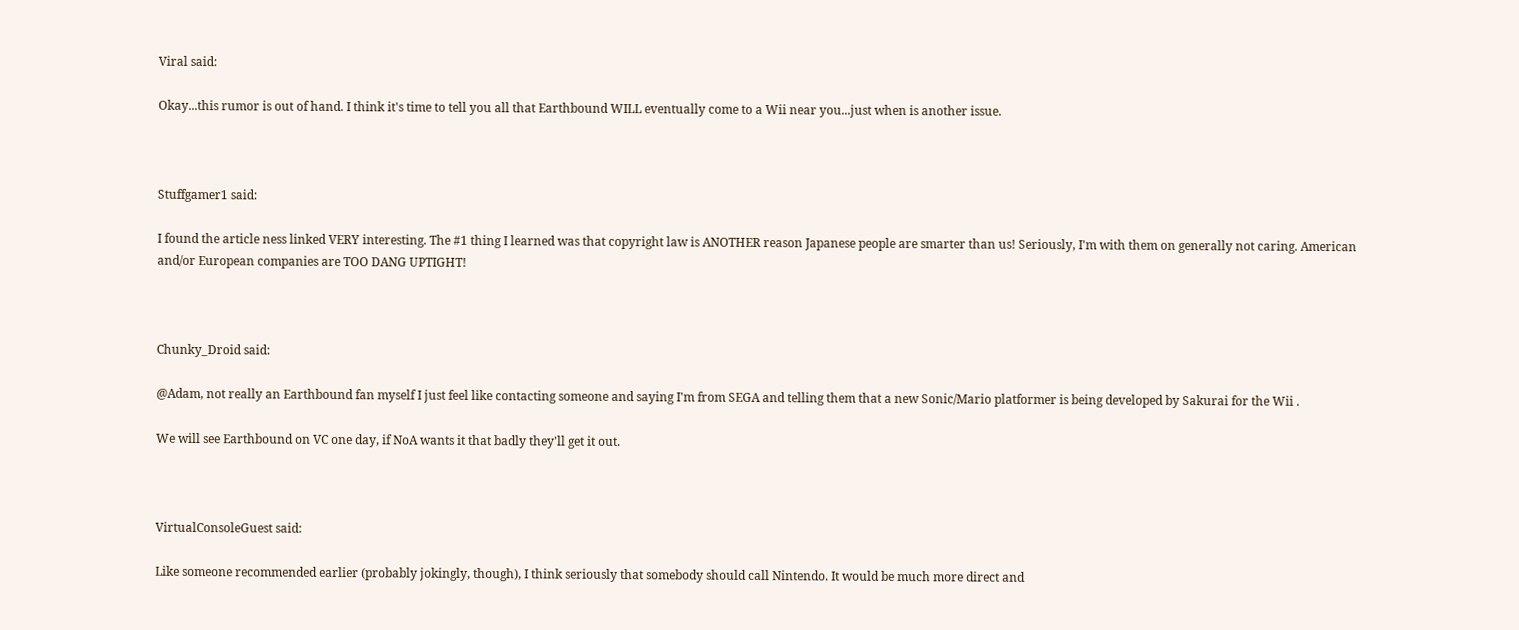Viral said:

Okay...this rumor is out of hand. I think it's time to tell you all that Earthbound WILL eventually come to a Wii near you...just when is another issue.



Stuffgamer1 said:

I found the article ness linked VERY interesting. The #1 thing I learned was that copyright law is ANOTHER reason Japanese people are smarter than us! Seriously, I'm with them on generally not caring. American and/or European companies are TOO DANG UPTIGHT!



Chunky_Droid said:

@Adam, not really an Earthbound fan myself I just feel like contacting someone and saying I'm from SEGA and telling them that a new Sonic/Mario platformer is being developed by Sakurai for the Wii .

We will see Earthbound on VC one day, if NoA wants it that badly they'll get it out.



VirtualConsoleGuest said:

Like someone recommended earlier (probably jokingly, though), I think seriously that somebody should call Nintendo. It would be much more direct and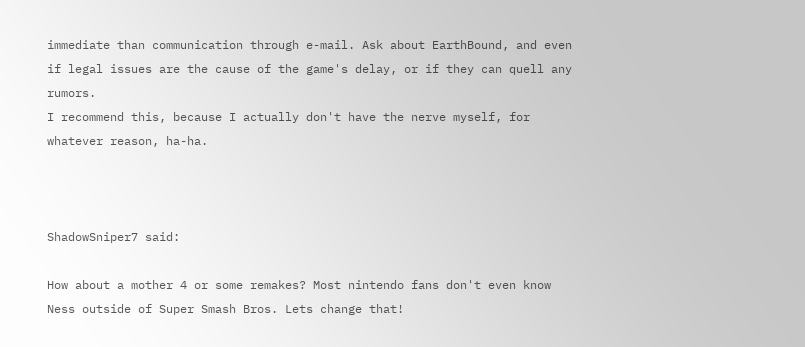immediate than communication through e-mail. Ask about EarthBound, and even if legal issues are the cause of the game's delay, or if they can quell any rumors.
I recommend this, because I actually don't have the nerve myself, for whatever reason, ha-ha.



ShadowSniper7 said:

How about a mother 4 or some remakes? Most nintendo fans don't even know Ness outside of Super Smash Bros. Lets change that!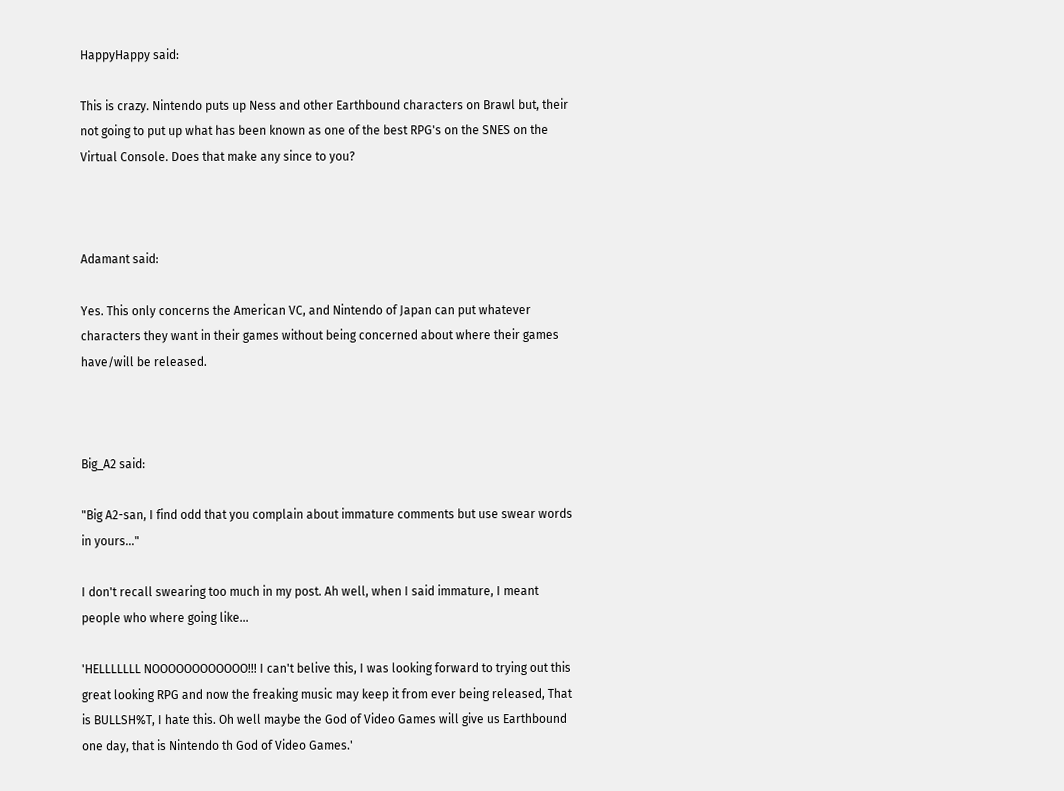HappyHappy said:

This is crazy. Nintendo puts up Ness and other Earthbound characters on Brawl but, their not going to put up what has been known as one of the best RPG's on the SNES on the Virtual Console. Does that make any since to you?



Adamant said:

Yes. This only concerns the American VC, and Nintendo of Japan can put whatever characters they want in their games without being concerned about where their games have/will be released.



Big_A2 said:

"Big A2-san, I find odd that you complain about immature comments but use swear words in yours..."

I don't recall swearing too much in my post. Ah well, when I said immature, I meant people who where going like...

'HELLLLLLL NOOOOOOOOOOOO!!! I can't belive this, I was looking forward to trying out this great looking RPG and now the freaking music may keep it from ever being released, That is BULLSH%T, I hate this. Oh well maybe the God of Video Games will give us Earthbound one day, that is Nintendo th God of Video Games.'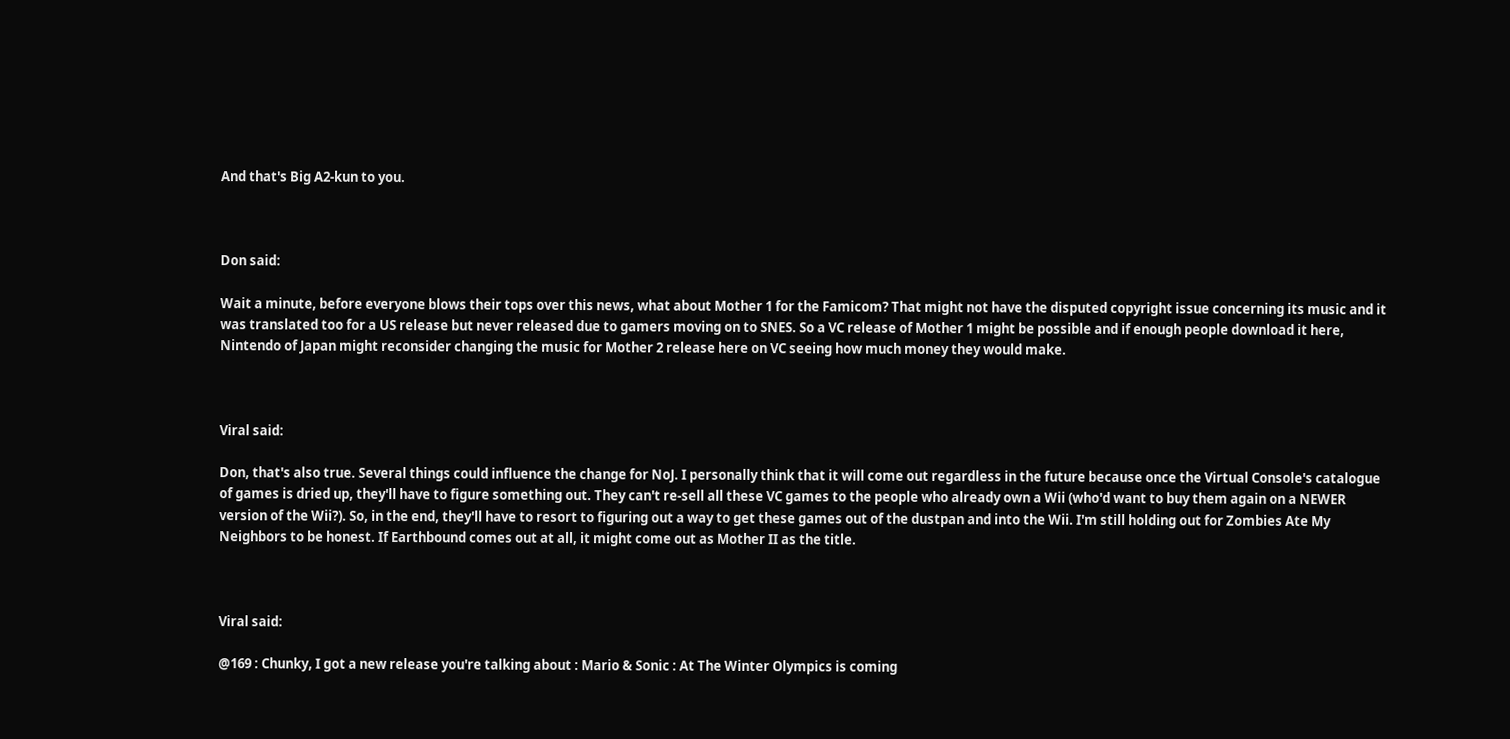And that's Big A2-kun to you.



Don said:

Wait a minute, before everyone blows their tops over this news, what about Mother 1 for the Famicom? That might not have the disputed copyright issue concerning its music and it was translated too for a US release but never released due to gamers moving on to SNES. So a VC release of Mother 1 might be possible and if enough people download it here, Nintendo of Japan might reconsider changing the music for Mother 2 release here on VC seeing how much money they would make.



Viral said:

Don, that's also true. Several things could influence the change for NoJ. I personally think that it will come out regardless in the future because once the Virtual Console's catalogue of games is dried up, they'll have to figure something out. They can't re-sell all these VC games to the people who already own a Wii (who'd want to buy them again on a NEWER version of the Wii?). So, in the end, they'll have to resort to figuring out a way to get these games out of the dustpan and into the Wii. I'm still holding out for Zombies Ate My Neighbors to be honest. If Earthbound comes out at all, it might come out as Mother II as the title.



Viral said:

@169 : Chunky, I got a new release you're talking about : Mario & Sonic : At The Winter Olympics is coming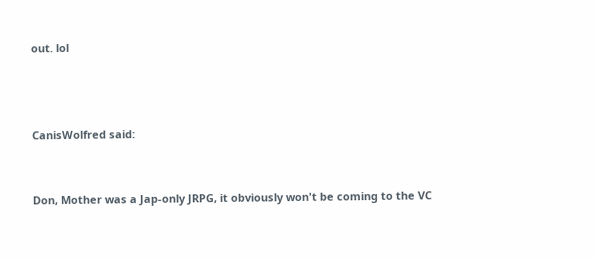out. lol



CanisWolfred said:


Don, Mother was a Jap-only JRPG, it obviously won't be coming to the VC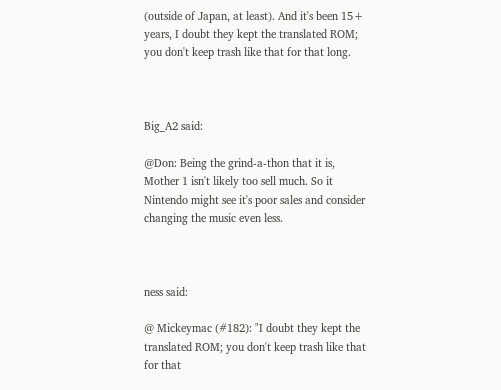(outside of Japan, at least). And it's been 15+ years, I doubt they kept the translated ROM; you don't keep trash like that for that long.



Big_A2 said:

@Don: Being the grind-a-thon that it is, Mother 1 isn't likely too sell much. So it Nintendo might see it's poor sales and consider changing the music even less.



ness said:

@ Mickeymac (#182): "I doubt they kept the translated ROM; you don't keep trash like that for that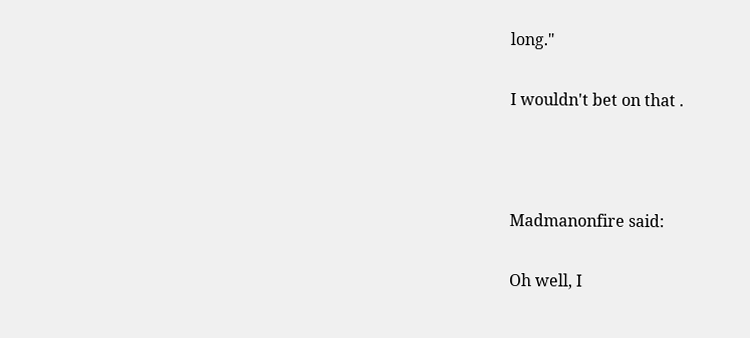long."

I wouldn't bet on that .



Madmanonfire said:

Oh well, I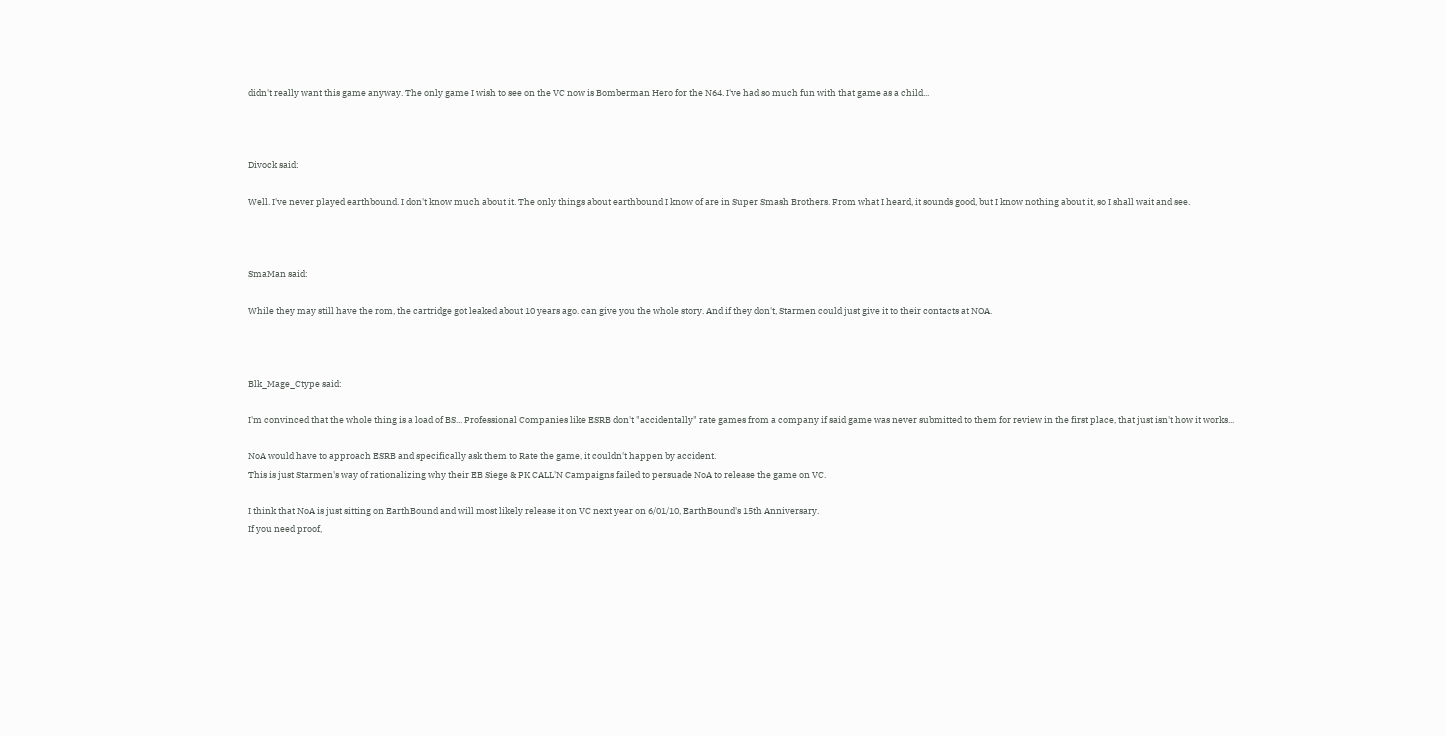didn't really want this game anyway. The only game I wish to see on the VC now is Bomberman Hero for the N64. I've had so much fun with that game as a child...



Divock said:

Well. I've never played earthbound. I don't know much about it. The only things about earthbound I know of are in Super Smash Brothers. From what I heard, it sounds good, but I know nothing about it, so I shall wait and see.



SmaMan said:

While they may still have the rom, the cartridge got leaked about 10 years ago. can give you the whole story. And if they don't, Starmen could just give it to their contacts at NOA.



Blk_Mage_Ctype said:

I'm convinced that the whole thing is a load of BS... Professional Companies like ESRB don't "accidentally" rate games from a company if said game was never submitted to them for review in the first place, that just isn't how it works...

NoA would have to approach ESRB and specifically ask them to Rate the game, it couldn't happen by accident.
This is just Starmen's way of rationalizing why their EB Siege & PK CALL'N Campaigns failed to persuade NoA to release the game on VC.

I think that NoA is just sitting on EarthBound and will most likely release it on VC next year on 6/01/10, EarthBound's 15th Anniversary.
If you need proof,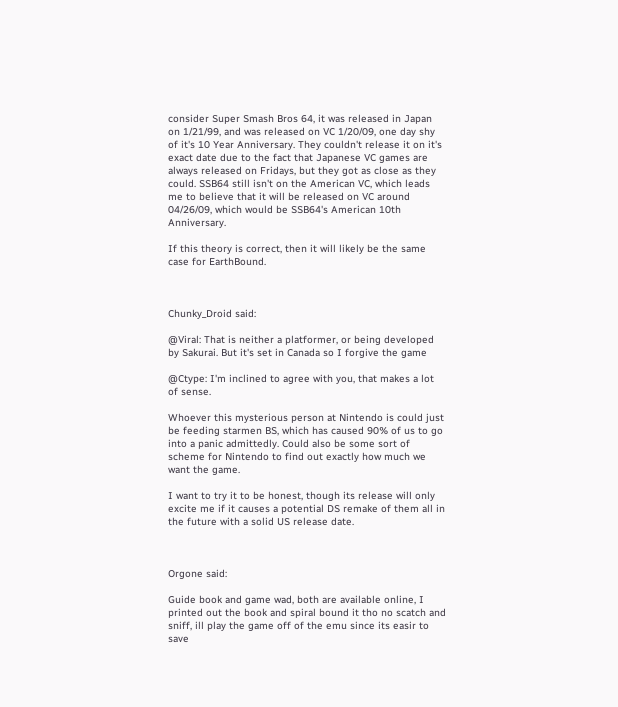consider Super Smash Bros 64, it was released in Japan on 1/21/99, and was released on VC 1/20/09, one day shy of it's 10 Year Anniversary. They couldn't release it on it's exact date due to the fact that Japanese VC games are always released on Fridays, but they got as close as they could. SSB64 still isn't on the American VC, which leads me to believe that it will be released on VC around 04/26/09, which would be SSB64's American 10th Anniversary.

If this theory is correct, then it will likely be the same case for EarthBound.



Chunky_Droid said:

@Viral: That is neither a platformer, or being developed by Sakurai. But it's set in Canada so I forgive the game

@Ctype: I'm inclined to agree with you, that makes a lot of sense.

Whoever this mysterious person at Nintendo is could just be feeding starmen BS, which has caused 90% of us to go into a panic admittedly. Could also be some sort of scheme for Nintendo to find out exactly how much we want the game.

I want to try it to be honest, though its release will only excite me if it causes a potential DS remake of them all in the future with a solid US release date.



Orgone said:

Guide book and game wad, both are available online, I printed out the book and spiral bound it tho no scatch and sniff, ill play the game off of the emu since its easir to save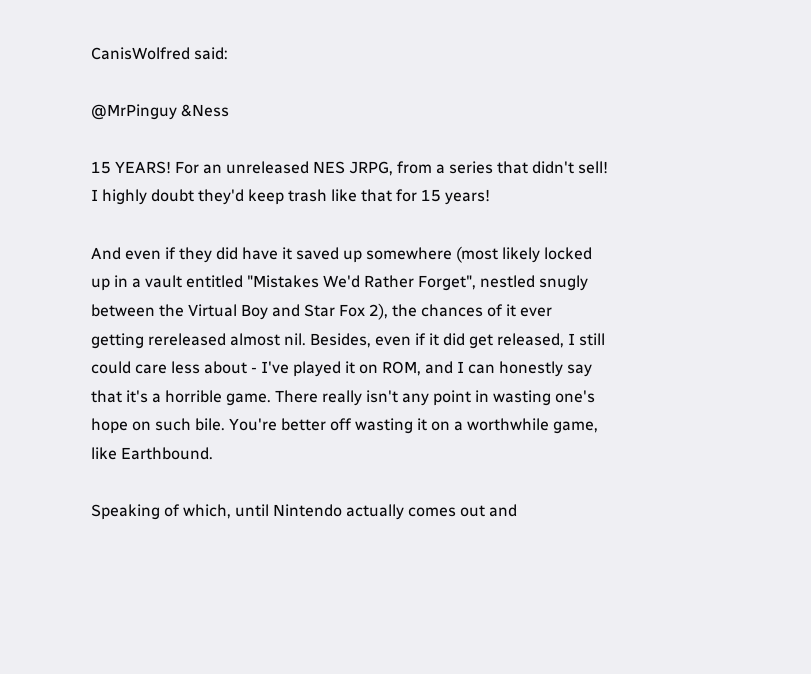CanisWolfred said:

@MrPinguy &Ness

15 YEARS! For an unreleased NES JRPG, from a series that didn't sell! I highly doubt they'd keep trash like that for 15 years!

And even if they did have it saved up somewhere (most likely locked up in a vault entitled "Mistakes We'd Rather Forget", nestled snugly between the Virtual Boy and Star Fox 2), the chances of it ever getting rereleased almost nil. Besides, even if it did get released, I still could care less about - I've played it on ROM, and I can honestly say that it's a horrible game. There really isn't any point in wasting one's hope on such bile. You're better off wasting it on a worthwhile game, like Earthbound.

Speaking of which, until Nintendo actually comes out and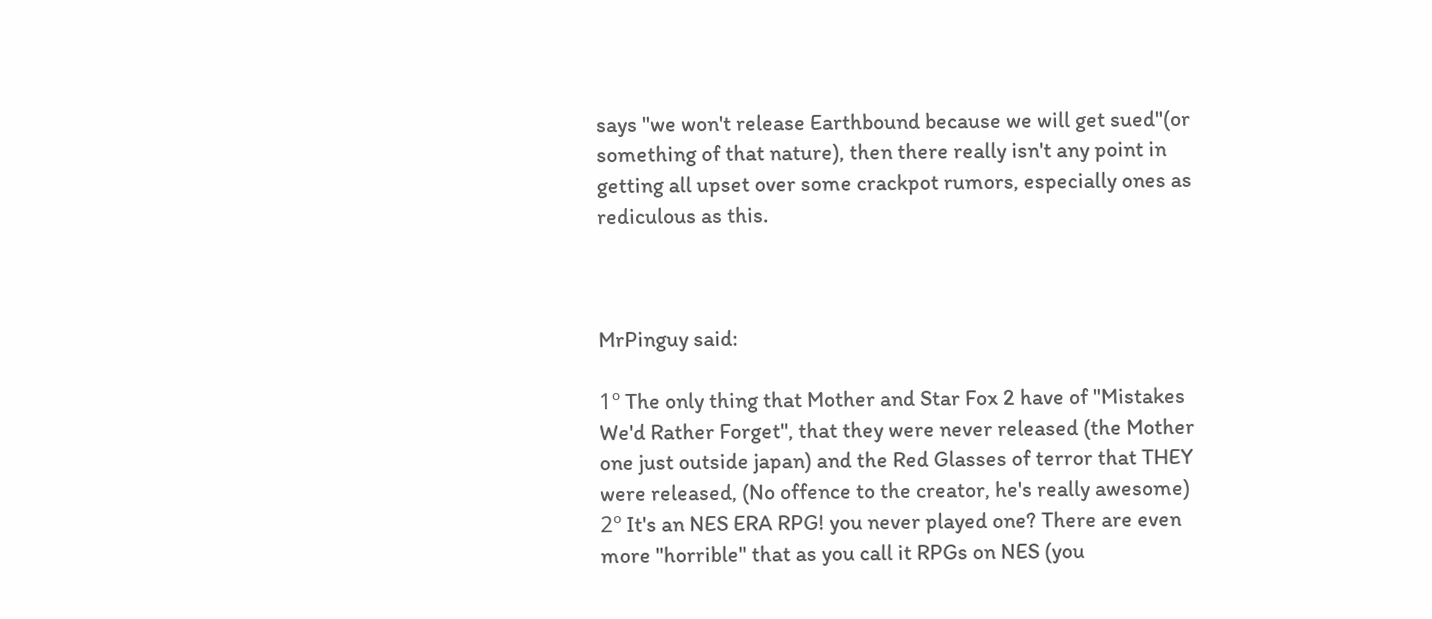says "we won't release Earthbound because we will get sued"(or something of that nature), then there really isn't any point in getting all upset over some crackpot rumors, especially ones as rediculous as this.



MrPinguy said:

1º The only thing that Mother and Star Fox 2 have of "Mistakes We'd Rather Forget", that they were never released (the Mother one just outside japan) and the Red Glasses of terror that THEY were released, (No offence to the creator, he's really awesome)
2º It's an NES ERA RPG! you never played one? There are even more "horrible" that as you call it RPGs on NES (you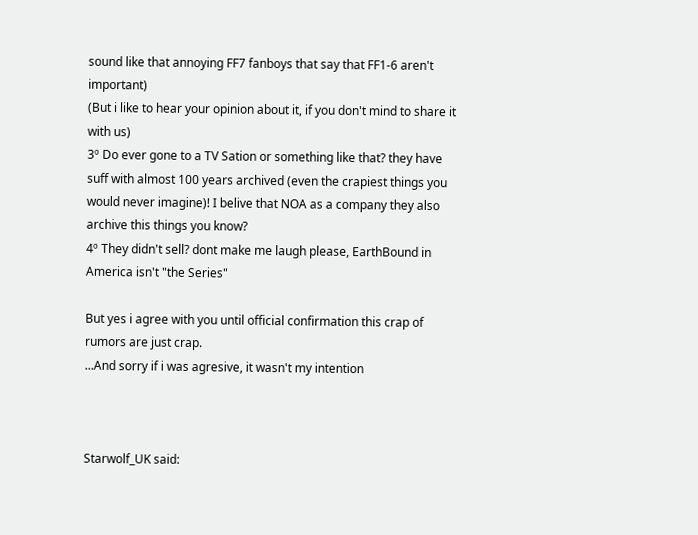sound like that annoying FF7 fanboys that say that FF1-6 aren't important)
(But i like to hear your opinion about it, if you don't mind to share it with us)
3º Do ever gone to a TV Sation or something like that? they have suff with almost 100 years archived (even the crapiest things you would never imagine)! I belive that NOA as a company they also archive this things you know?
4º They didn't sell? dont make me laugh please, EarthBound in America isn't "the Series"

But yes i agree with you until official confirmation this crap of rumors are just crap.
...And sorry if i was agresive, it wasn't my intention



Starwolf_UK said: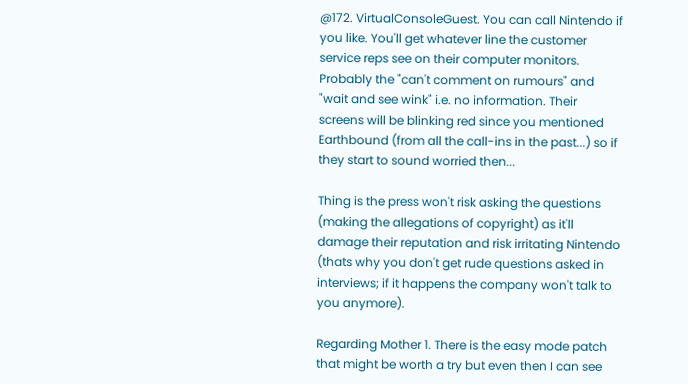@172. VirtualConsoleGuest. You can call Nintendo if you like. You'll get whatever line the customer service reps see on their computer monitors. Probably the "can't comment on rumours" and "wait and see wink" i.e. no information. Their screens will be blinking red since you mentioned Earthbound (from all the call-ins in the past...) so if they start to sound worried then...

Thing is the press won't risk asking the questions (making the allegations of copyright) as it'll damage their reputation and risk irritating Nintendo (thats why you don't get rude questions asked in interviews; if it happens the company won't talk to you anymore).

Regarding Mother 1. There is the easy mode patch that might be worth a try but even then I can see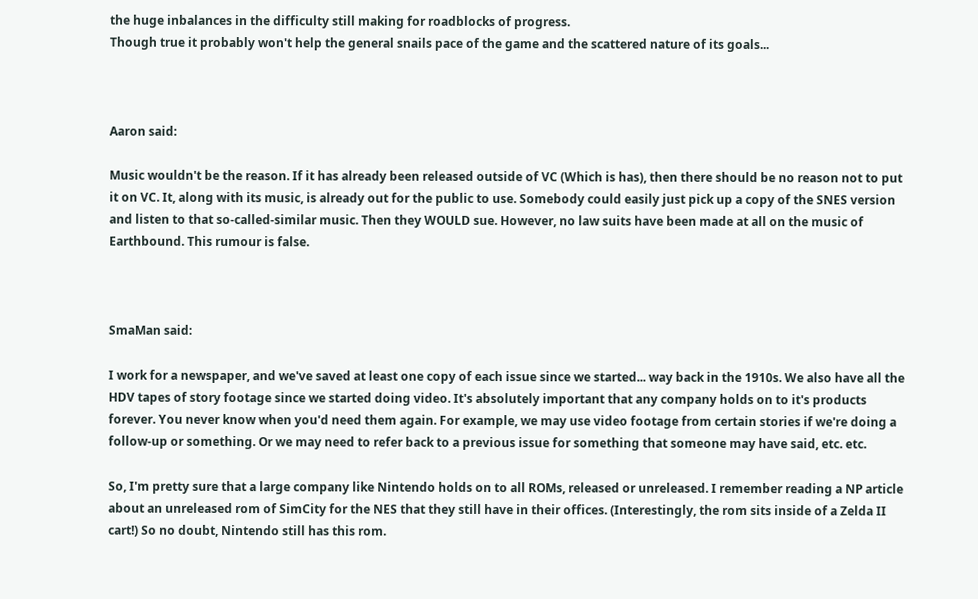the huge inbalances in the difficulty still making for roadblocks of progress.
Though true it probably won't help the general snails pace of the game and the scattered nature of its goals...



Aaron said:

Music wouldn't be the reason. If it has already been released outside of VC (Which is has), then there should be no reason not to put it on VC. It, along with its music, is already out for the public to use. Somebody could easily just pick up a copy of the SNES version and listen to that so-called-similar music. Then they WOULD sue. However, no law suits have been made at all on the music of Earthbound. This rumour is false.



SmaMan said:

I work for a newspaper, and we've saved at least one copy of each issue since we started... way back in the 1910s. We also have all the HDV tapes of story footage since we started doing video. It's absolutely important that any company holds on to it's products forever. You never know when you'd need them again. For example, we may use video footage from certain stories if we're doing a follow-up or something. Or we may need to refer back to a previous issue for something that someone may have said, etc. etc.

So, I'm pretty sure that a large company like Nintendo holds on to all ROMs, released or unreleased. I remember reading a NP article about an unreleased rom of SimCity for the NES that they still have in their offices. (Interestingly, the rom sits inside of a Zelda II cart!) So no doubt, Nintendo still has this rom.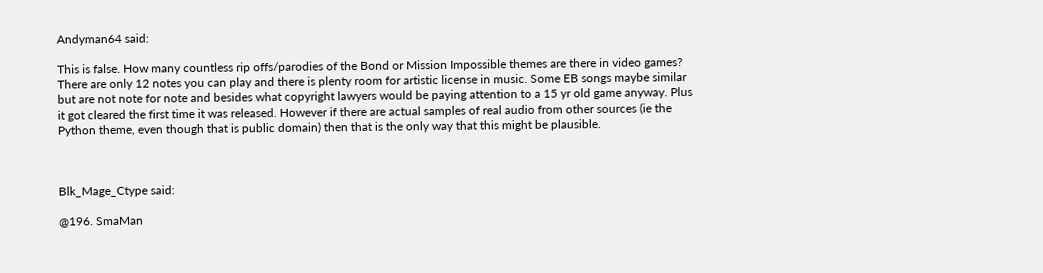Andyman64 said:

This is false. How many countless rip offs/parodies of the Bond or Mission Impossible themes are there in video games? There are only 12 notes you can play and there is plenty room for artistic license in music. Some EB songs maybe similar but are not note for note and besides what copyright lawyers would be paying attention to a 15 yr old game anyway. Plus it got cleared the first time it was released. However if there are actual samples of real audio from other sources (ie the Python theme, even though that is public domain) then that is the only way that this might be plausible.



Blk_Mage_Ctype said:

@196. SmaMan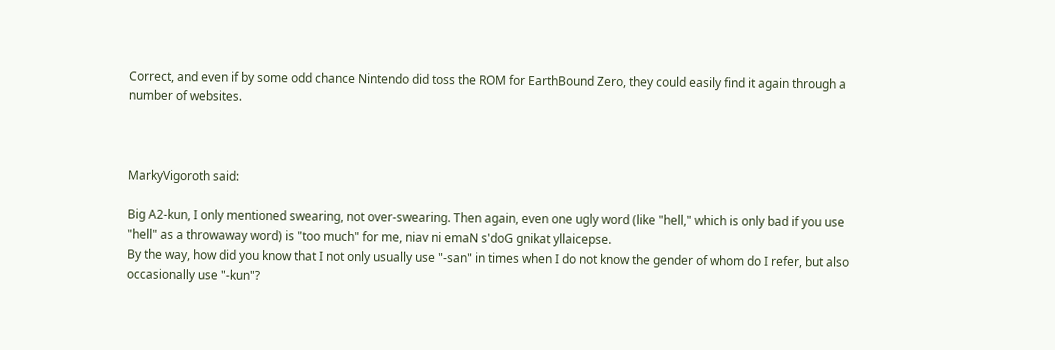Correct, and even if by some odd chance Nintendo did toss the ROM for EarthBound Zero, they could easily find it again through a number of websites.



MarkyVigoroth said:

Big A2-kun, I only mentioned swearing, not over-swearing. Then again, even one ugly word (like "hell," which is only bad if you use "hell" as a throwaway word) is "too much" for me, niav ni emaN s'doG gnikat yllaicepse.
By the way, how did you know that I not only usually use "-san" in times when I do not know the gender of whom do I refer, but also occasionally use "-kun"?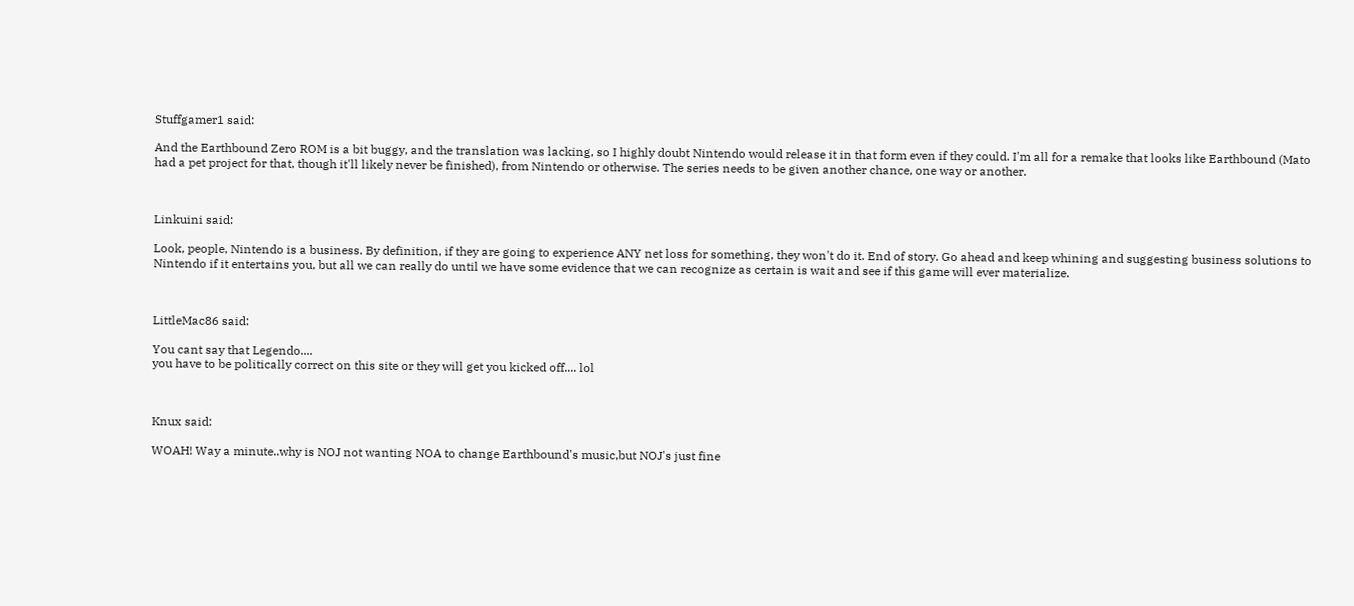Stuffgamer1 said:

And the Earthbound Zero ROM is a bit buggy, and the translation was lacking, so I highly doubt Nintendo would release it in that form even if they could. I'm all for a remake that looks like Earthbound (Mato had a pet project for that, though it'll likely never be finished), from Nintendo or otherwise. The series needs to be given another chance, one way or another.



Linkuini said:

Look, people, Nintendo is a business. By definition, if they are going to experience ANY net loss for something, they won't do it. End of story. Go ahead and keep whining and suggesting business solutions to Nintendo if it entertains you, but all we can really do until we have some evidence that we can recognize as certain is wait and see if this game will ever materialize.



LittleMac86 said:

You cant say that Legendo....
you have to be politically correct on this site or they will get you kicked off.... lol



Knux said:

WOAH! Way a minute..why is NOJ not wanting NOA to change Earthbound's music,but NOJ's just fine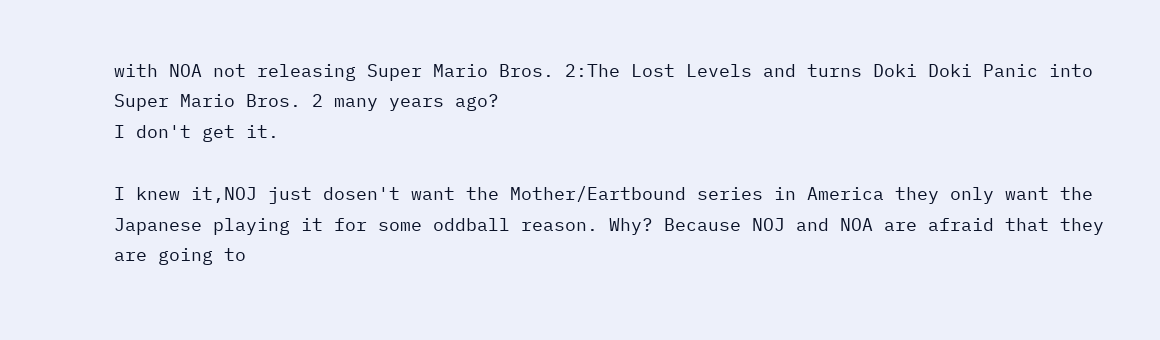with NOA not releasing Super Mario Bros. 2:The Lost Levels and turns Doki Doki Panic into Super Mario Bros. 2 many years ago?
I don't get it.

I knew it,NOJ just dosen't want the Mother/Eartbound series in America they only want the Japanese playing it for some oddball reason. Why? Because NOJ and NOA are afraid that they are going to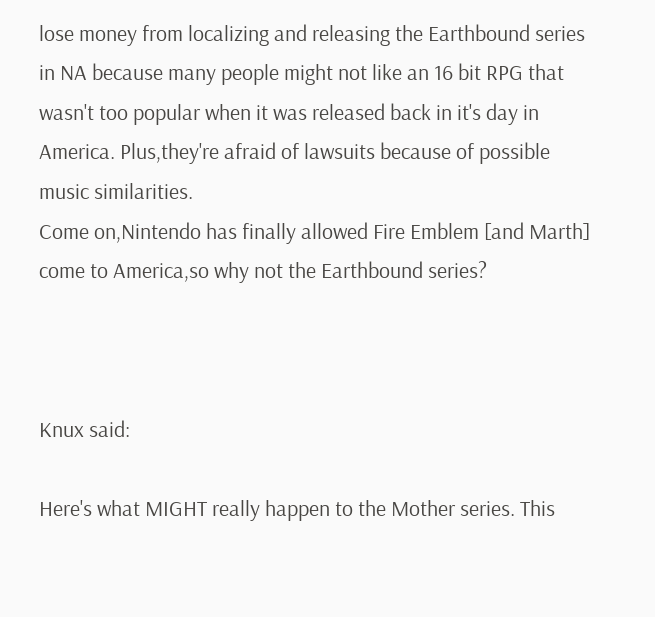lose money from localizing and releasing the Earthbound series in NA because many people might not like an 16 bit RPG that wasn't too popular when it was released back in it's day in America. Plus,they're afraid of lawsuits because of possible music similarities.
Come on,Nintendo has finally allowed Fire Emblem [and Marth] come to America,so why not the Earthbound series?



Knux said:

Here's what MIGHT really happen to the Mother series. This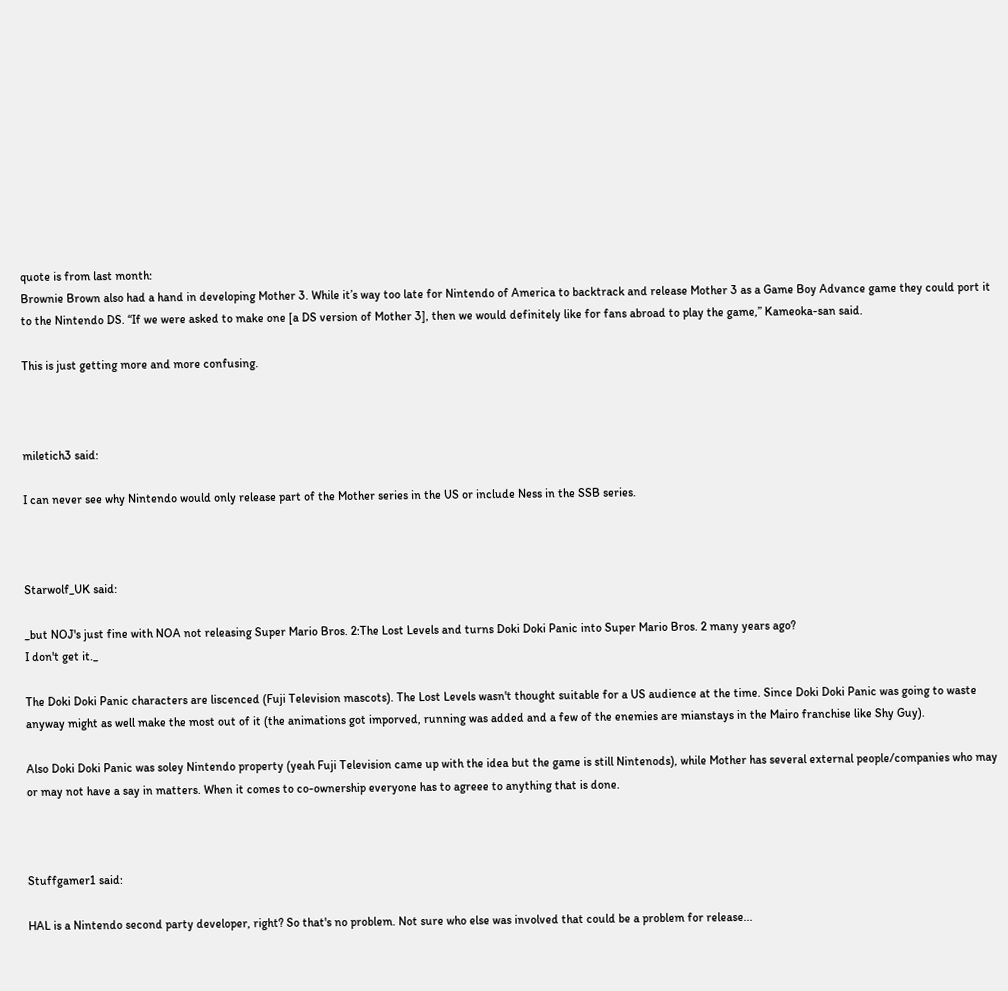quote is from last month:
Brownie Brown also had a hand in developing Mother 3. While it’s way too late for Nintendo of America to backtrack and release Mother 3 as a Game Boy Advance game they could port it to the Nintendo DS. “If we were asked to make one [a DS version of Mother 3], then we would definitely like for fans abroad to play the game,” Kameoka-san said.

This is just getting more and more confusing.



miletich3 said:

I can never see why Nintendo would only release part of the Mother series in the US or include Ness in the SSB series.



Starwolf_UK said:

_but NOJ's just fine with NOA not releasing Super Mario Bros. 2:The Lost Levels and turns Doki Doki Panic into Super Mario Bros. 2 many years ago?
I don't get it._

The Doki Doki Panic characters are liscenced (Fuji Television mascots). The Lost Levels wasn't thought suitable for a US audience at the time. Since Doki Doki Panic was going to waste anyway might as well make the most out of it (the animations got imporved, running was added and a few of the enemies are mianstays in the Mairo franchise like Shy Guy).

Also Doki Doki Panic was soley Nintendo property (yeah Fuji Television came up with the idea but the game is still Nintenods), while Mother has several external people/companies who may or may not have a say in matters. When it comes to co-ownership everyone has to agreee to anything that is done.



Stuffgamer1 said:

HAL is a Nintendo second party developer, right? So that's no problem. Not sure who else was involved that could be a problem for release...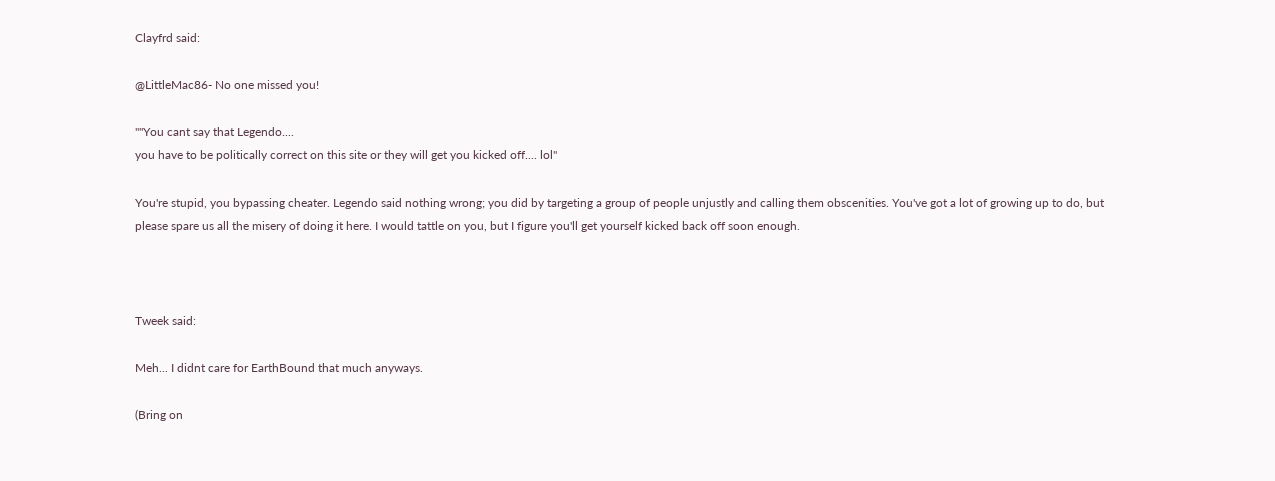Clayfrd said:

@LittleMac86- No one missed you!

""You cant say that Legendo....
you have to be politically correct on this site or they will get you kicked off.... lol"

You're stupid, you bypassing cheater. Legendo said nothing wrong; you did by targeting a group of people unjustly and calling them obscenities. You've got a lot of growing up to do, but please spare us all the misery of doing it here. I would tattle on you, but I figure you'll get yourself kicked back off soon enough.



Tweek said:

Meh... I didnt care for EarthBound that much anyways.

(Bring on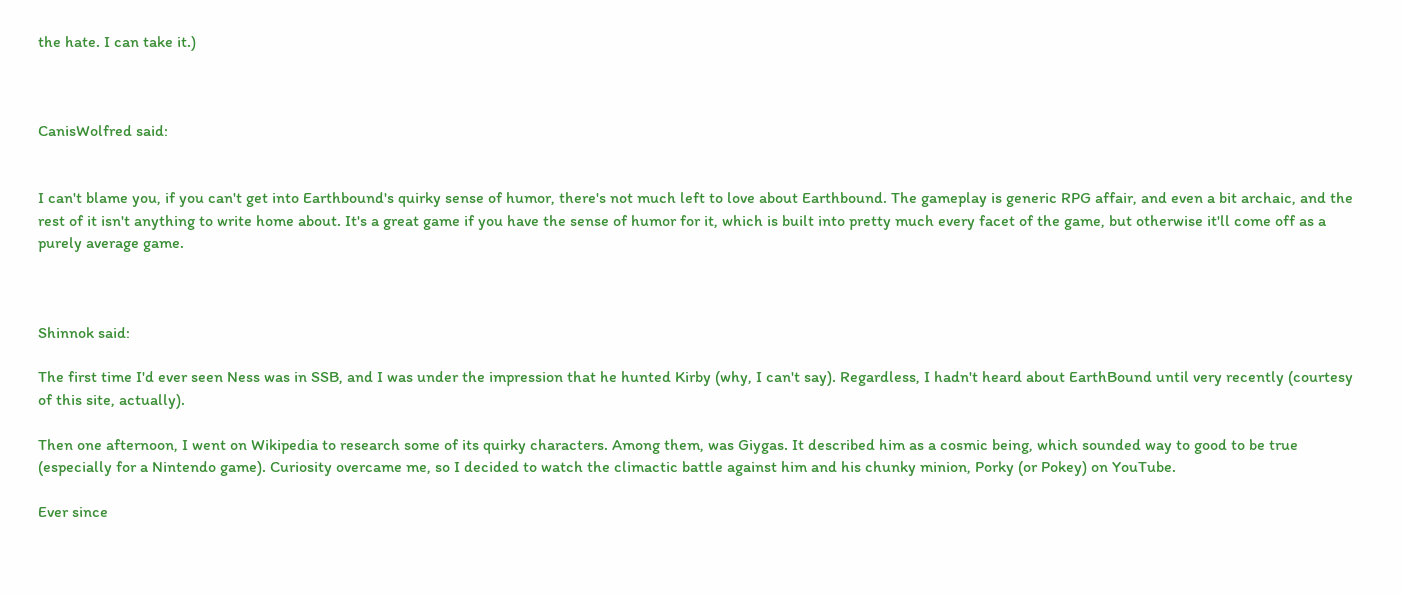the hate. I can take it.)



CanisWolfred said:


I can't blame you, if you can't get into Earthbound's quirky sense of humor, there's not much left to love about Earthbound. The gameplay is generic RPG affair, and even a bit archaic, and the rest of it isn't anything to write home about. It's a great game if you have the sense of humor for it, which is built into pretty much every facet of the game, but otherwise it'll come off as a purely average game.



Shinnok said:

The first time I'd ever seen Ness was in SSB, and I was under the impression that he hunted Kirby (why, I can't say). Regardless, I hadn't heard about EarthBound until very recently (courtesy of this site, actually).

Then one afternoon, I went on Wikipedia to research some of its quirky characters. Among them, was Giygas. It described him as a cosmic being, which sounded way to good to be true (especially for a Nintendo game). Curiosity overcame me, so I decided to watch the climactic battle against him and his chunky minion, Porky (or Pokey) on YouTube.

Ever since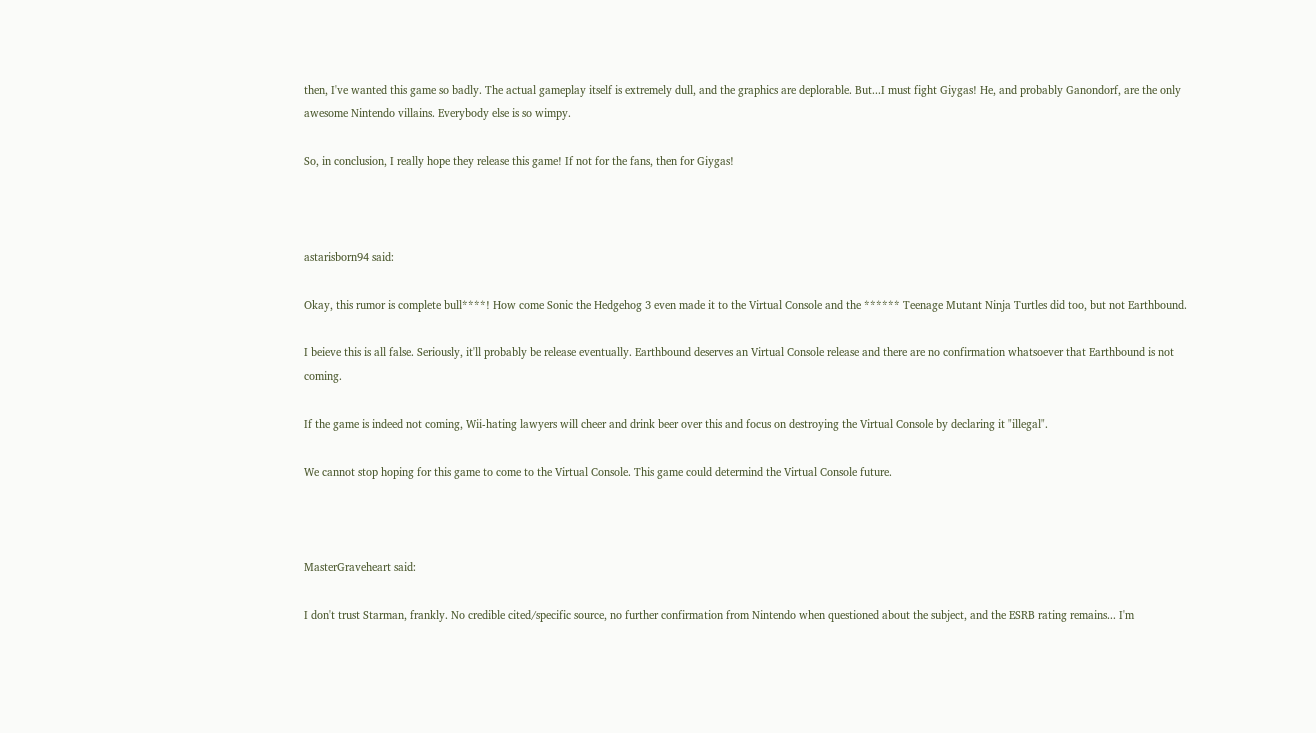then, I've wanted this game so badly. The actual gameplay itself is extremely dull, and the graphics are deplorable. But...I must fight Giygas! He, and probably Ganondorf, are the only awesome Nintendo villains. Everybody else is so wimpy.

So, in conclusion, I really hope they release this game! If not for the fans, then for Giygas!



astarisborn94 said:

Okay, this rumor is complete bull****! How come Sonic the Hedgehog 3 even made it to the Virtual Console and the ****** Teenage Mutant Ninja Turtles did too, but not Earthbound.

I beieve this is all false. Seriously, it'll probably be release eventually. Earthbound deserves an Virtual Console release and there are no confirmation whatsoever that Earthbound is not coming.

If the game is indeed not coming, Wii-hating lawyers will cheer and drink beer over this and focus on destroying the Virtual Console by declaring it "illegal".

We cannot stop hoping for this game to come to the Virtual Console. This game could determind the Virtual Console future.



MasterGraveheart said:

I don't trust Starman, frankly. No credible cited/specific source, no further confirmation from Nintendo when questioned about the subject, and the ESRB rating remains... I'm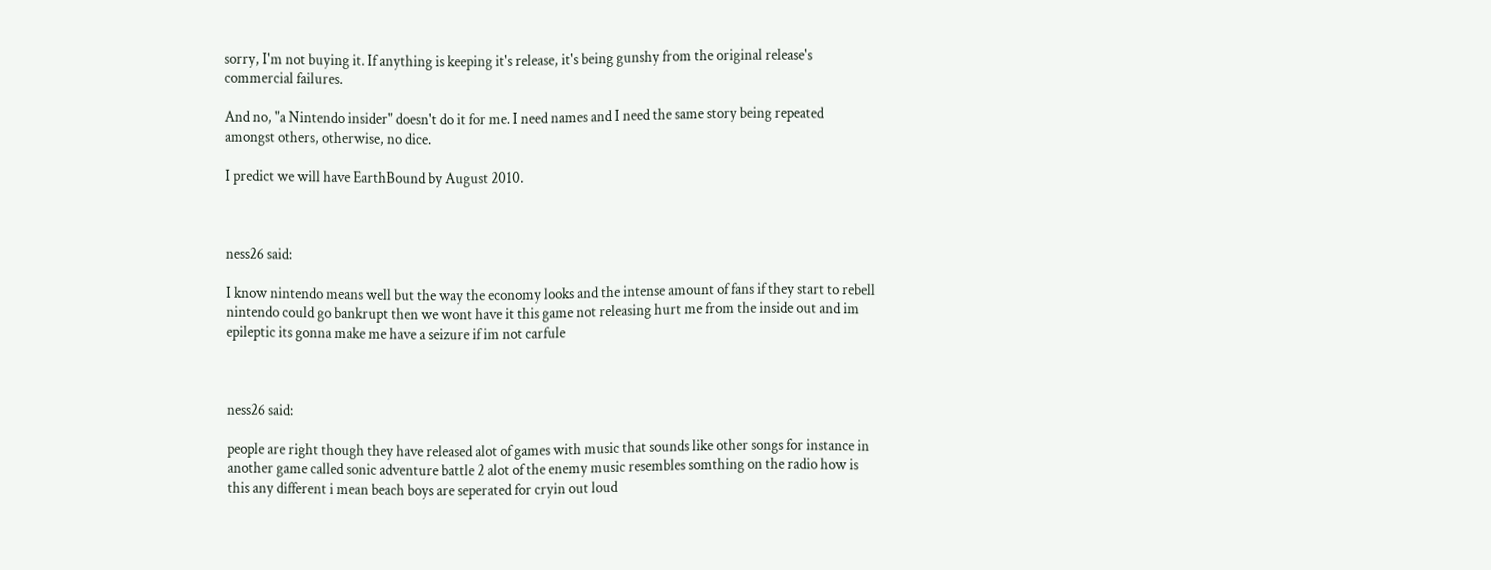sorry, I'm not buying it. If anything is keeping it's release, it's being gunshy from the original release's commercial failures.

And no, "a Nintendo insider" doesn't do it for me. I need names and I need the same story being repeated amongst others, otherwise, no dice.

I predict we will have EarthBound by August 2010.



ness26 said:

I know nintendo means well but the way the economy looks and the intense amount of fans if they start to rebell nintendo could go bankrupt then we wont have it this game not releasing hurt me from the inside out and im epileptic its gonna make me have a seizure if im not carfule



ness26 said:

people are right though they have released alot of games with music that sounds like other songs for instance in another game called sonic adventure battle 2 alot of the enemy music resembles somthing on the radio how is this any different i mean beach boys are seperated for cryin out loud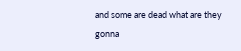and some are dead what are they gonna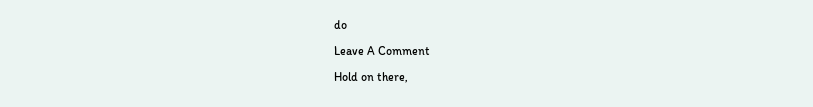do

Leave A Comment

Hold on there,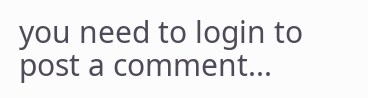you need to login to post a comment...